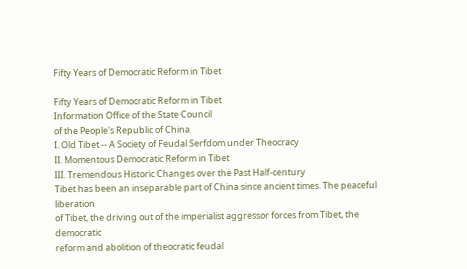Fifty Years of Democratic Reform in Tibet

Fifty Years of Democratic Reform in Tibet
Information Office of the State Council
of the People's Republic of China
I. Old Tibet -- A Society of Feudal Serfdom under Theocracy
II. Momentous Democratic Reform in Tibet
III. Tremendous Historic Changes over the Past Half-century
Tibet has been an inseparable part of China since ancient times. The peaceful liberation
of Tibet, the driving out of the imperialist aggressor forces from Tibet, the democratic
reform and abolition of theocratic feudal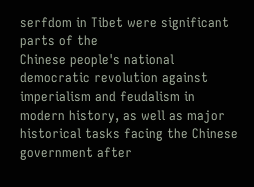serfdom in Tibet were significant parts of the
Chinese people's national democratic revolution against imperialism and feudalism in
modern history, as well as major historical tasks facing the Chinese government after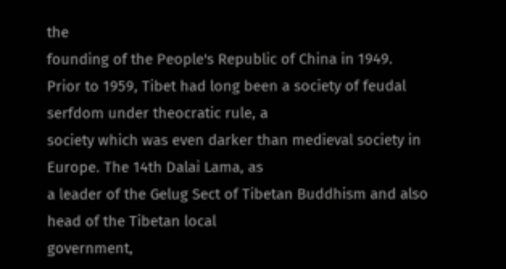the
founding of the People's Republic of China in 1949.
Prior to 1959, Tibet had long been a society of feudal serfdom under theocratic rule, a
society which was even darker than medieval society in Europe. The 14th Dalai Lama, as
a leader of the Gelug Sect of Tibetan Buddhism and also head of the Tibetan local
government,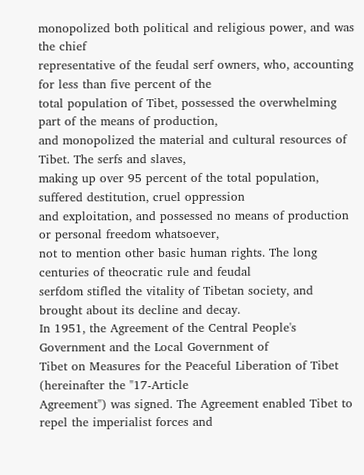monopolized both political and religious power, and was the chief
representative of the feudal serf owners, who, accounting for less than five percent of the
total population of Tibet, possessed the overwhelming part of the means of production,
and monopolized the material and cultural resources of Tibet. The serfs and slaves,
making up over 95 percent of the total population, suffered destitution, cruel oppression
and exploitation, and possessed no means of production or personal freedom whatsoever,
not to mention other basic human rights. The long centuries of theocratic rule and feudal
serfdom stifled the vitality of Tibetan society, and brought about its decline and decay.
In 1951, the Agreement of the Central People's Government and the Local Government of
Tibet on Measures for the Peaceful Liberation of Tibet (hereinafter the "17-Article
Agreement") was signed. The Agreement enabled Tibet to repel the imperialist forces and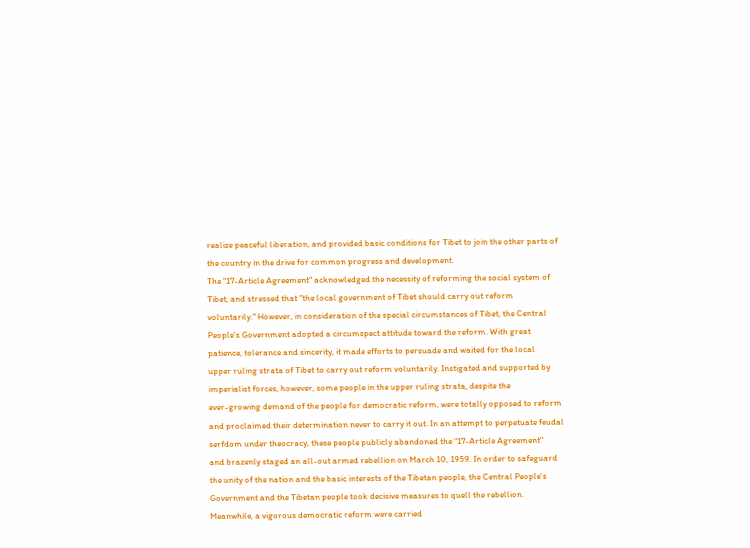realize peaceful liberation, and provided basic conditions for Tibet to join the other parts of
the country in the drive for common progress and development.
The "17-Article Agreement" acknowledged the necessity of reforming the social system of
Tibet, and stressed that "the local government of Tibet should carry out reform
voluntarily." However, in consideration of the special circumstances of Tibet, the Central
People's Government adopted a circumspect attitude toward the reform. With great
patience, tolerance and sincerity, it made efforts to persuade and waited for the local
upper ruling strata of Tibet to carry out reform voluntarily. Instigated and supported by
imperialist forces, however, some people in the upper ruling strata, despite the
ever-growing demand of the people for democratic reform, were totally opposed to reform
and proclaimed their determination never to carry it out. In an attempt to perpetuate feudal
serfdom under theocracy, these people publicly abandoned the "17-Article Agreement"
and brazenly staged an all-out armed rebellion on March 10, 1959. In order to safeguard
the unity of the nation and the basic interests of the Tibetan people, the Central People's
Government and the Tibetan people took decisive measures to quell the rebellion.
Meanwhile, a vigorous democratic reform were carried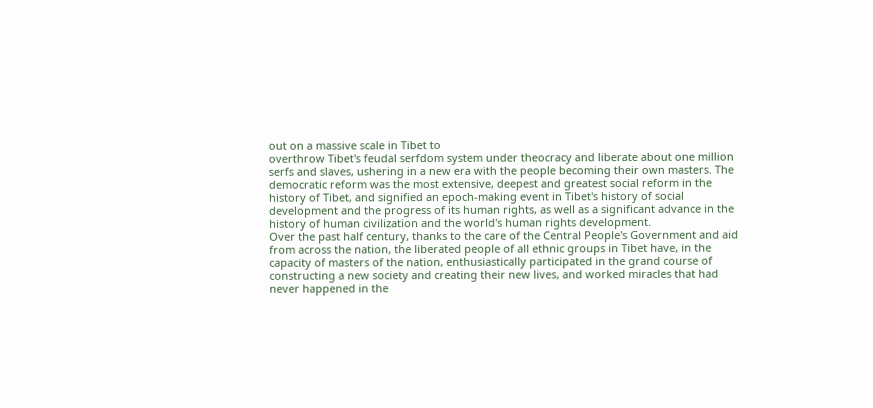out on a massive scale in Tibet to
overthrow Tibet's feudal serfdom system under theocracy and liberate about one million
serfs and slaves, ushering in a new era with the people becoming their own masters. The
democratic reform was the most extensive, deepest and greatest social reform in the
history of Tibet, and signified an epoch-making event in Tibet's history of social
development and the progress of its human rights, as well as a significant advance in the
history of human civilization and the world's human rights development.
Over the past half century, thanks to the care of the Central People's Government and aid
from across the nation, the liberated people of all ethnic groups in Tibet have, in the
capacity of masters of the nation, enthusiastically participated in the grand course of
constructing a new society and creating their new lives, and worked miracles that had
never happened in the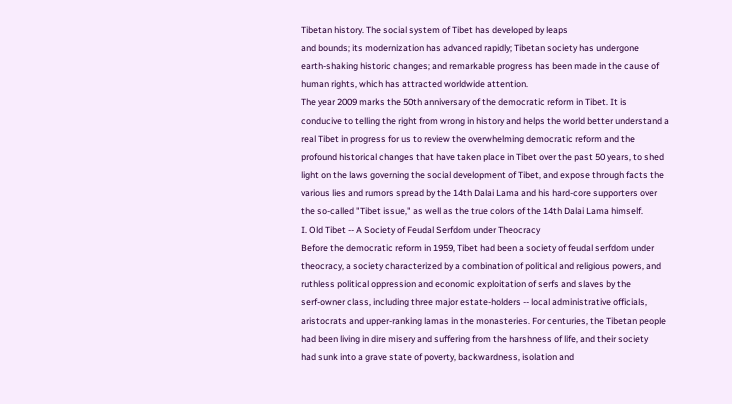Tibetan history. The social system of Tibet has developed by leaps
and bounds; its modernization has advanced rapidly; Tibetan society has undergone
earth-shaking historic changes; and remarkable progress has been made in the cause of
human rights, which has attracted worldwide attention.
The year 2009 marks the 50th anniversary of the democratic reform in Tibet. It is
conducive to telling the right from wrong in history and helps the world better understand a
real Tibet in progress for us to review the overwhelming democratic reform and the
profound historical changes that have taken place in Tibet over the past 50 years, to shed
light on the laws governing the social development of Tibet, and expose through facts the
various lies and rumors spread by the 14th Dalai Lama and his hard-core supporters over
the so-called "Tibet issue," as well as the true colors of the 14th Dalai Lama himself.
I. Old Tibet -- A Society of Feudal Serfdom under Theocracy
Before the democratic reform in 1959, Tibet had been a society of feudal serfdom under
theocracy, a society characterized by a combination of political and religious powers, and
ruthless political oppression and economic exploitation of serfs and slaves by the
serf-owner class, including three major estate-holders -- local administrative officials,
aristocrats and upper-ranking lamas in the monasteries. For centuries, the Tibetan people
had been living in dire misery and suffering from the harshness of life, and their society
had sunk into a grave state of poverty, backwardness, isolation and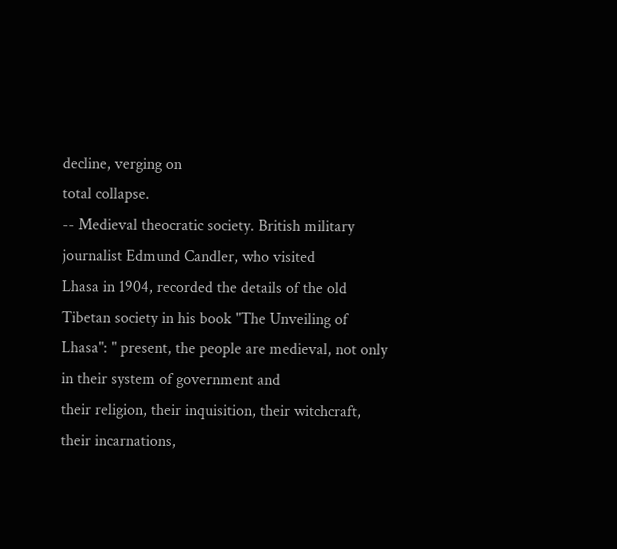decline, verging on
total collapse.
-- Medieval theocratic society. British military journalist Edmund Candler, who visited
Lhasa in 1904, recorded the details of the old Tibetan society in his book "The Unveiling of
Lhasa": " present, the people are medieval, not only in their system of government and
their religion, their inquisition, their witchcraft, their incarnations,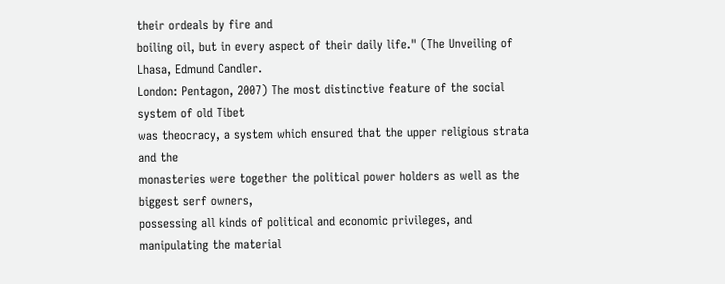their ordeals by fire and
boiling oil, but in every aspect of their daily life." (The Unveiling of Lhasa, Edmund Candler.
London: Pentagon, 2007) The most distinctive feature of the social system of old Tibet
was theocracy, a system which ensured that the upper religious strata and the
monasteries were together the political power holders as well as the biggest serf owners,
possessing all kinds of political and economic privileges, and manipulating the material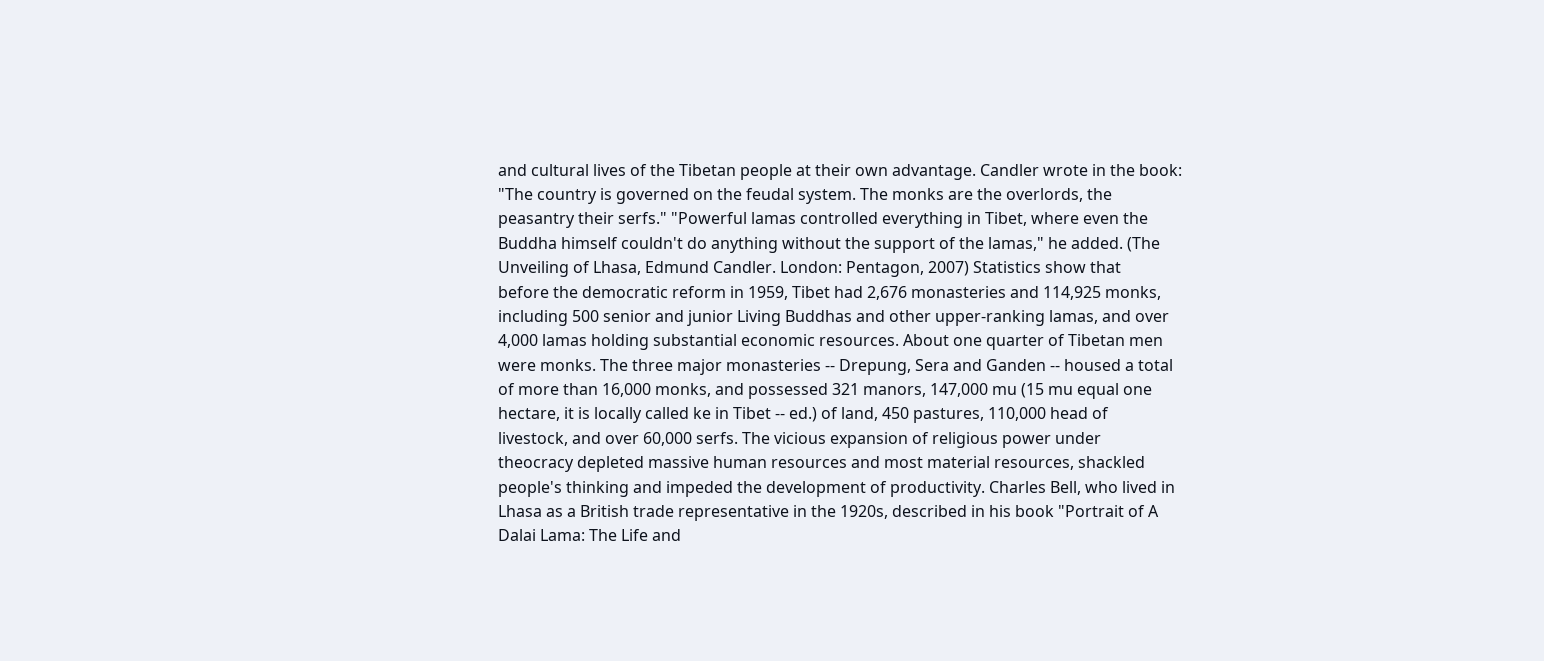and cultural lives of the Tibetan people at their own advantage. Candler wrote in the book:
"The country is governed on the feudal system. The monks are the overlords, the
peasantry their serfs." "Powerful lamas controlled everything in Tibet, where even the
Buddha himself couldn't do anything without the support of the lamas," he added. (The
Unveiling of Lhasa, Edmund Candler. London: Pentagon, 2007) Statistics show that
before the democratic reform in 1959, Tibet had 2,676 monasteries and 114,925 monks,
including 500 senior and junior Living Buddhas and other upper-ranking lamas, and over
4,000 lamas holding substantial economic resources. About one quarter of Tibetan men
were monks. The three major monasteries -- Drepung, Sera and Ganden -- housed a total
of more than 16,000 monks, and possessed 321 manors, 147,000 mu (15 mu equal one
hectare, it is locally called ke in Tibet -- ed.) of land, 450 pastures, 110,000 head of
livestock, and over 60,000 serfs. The vicious expansion of religious power under
theocracy depleted massive human resources and most material resources, shackled
people's thinking and impeded the development of productivity. Charles Bell, who lived in
Lhasa as a British trade representative in the 1920s, described in his book "Portrait of A
Dalai Lama: The Life and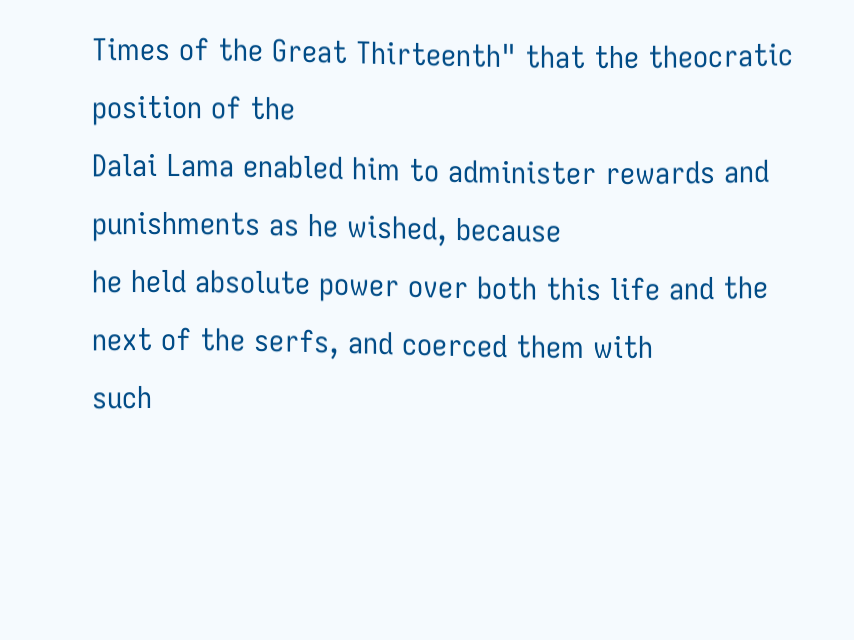Times of the Great Thirteenth" that the theocratic position of the
Dalai Lama enabled him to administer rewards and punishments as he wished, because
he held absolute power over both this life and the next of the serfs, and coerced them with
such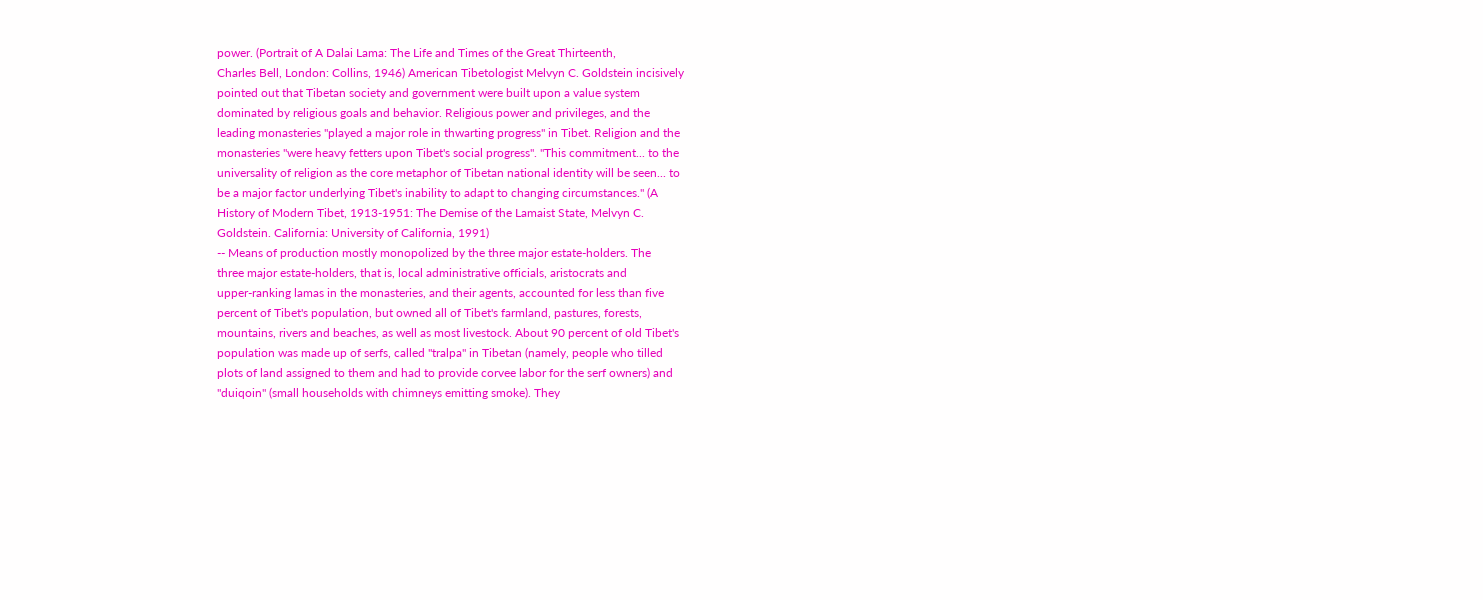power. (Portrait of A Dalai Lama: The Life and Times of the Great Thirteenth,
Charles Bell, London: Collins, 1946) American Tibetologist Melvyn C. Goldstein incisively
pointed out that Tibetan society and government were built upon a value system
dominated by religious goals and behavior. Religious power and privileges, and the
leading monasteries "played a major role in thwarting progress" in Tibet. Religion and the
monasteries "were heavy fetters upon Tibet's social progress". "This commitment... to the
universality of religion as the core metaphor of Tibetan national identity will be seen... to
be a major factor underlying Tibet's inability to adapt to changing circumstances." (A
History of Modern Tibet, 1913-1951: The Demise of the Lamaist State, Melvyn C.
Goldstein. California: University of California, 1991)
-- Means of production mostly monopolized by the three major estate-holders. The
three major estate-holders, that is, local administrative officials, aristocrats and
upper-ranking lamas in the monasteries, and their agents, accounted for less than five
percent of Tibet's population, but owned all of Tibet's farmland, pastures, forests,
mountains, rivers and beaches, as well as most livestock. About 90 percent of old Tibet's
population was made up of serfs, called "tralpa" in Tibetan (namely, people who tilled
plots of land assigned to them and had to provide corvee labor for the serf owners) and
"duiqoin" (small households with chimneys emitting smoke). They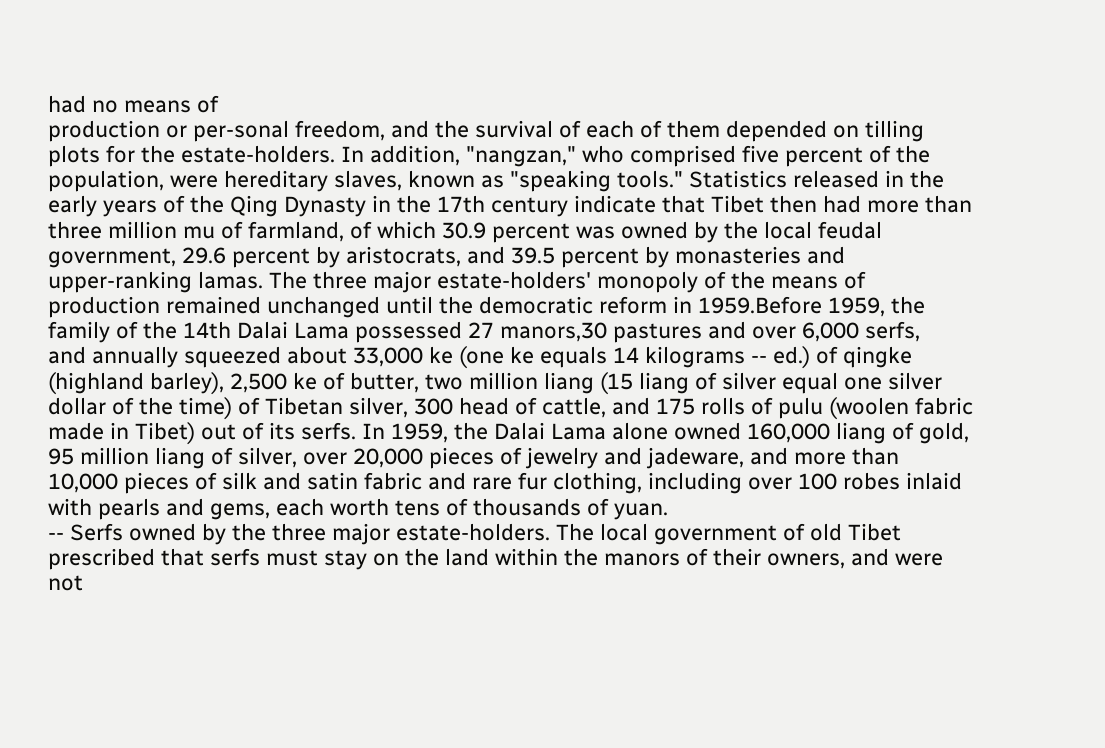had no means of
production or per-sonal freedom, and the survival of each of them depended on tilling
plots for the estate-holders. In addition, "nangzan," who comprised five percent of the
population, were hereditary slaves, known as "speaking tools." Statistics released in the
early years of the Qing Dynasty in the 17th century indicate that Tibet then had more than
three million mu of farmland, of which 30.9 percent was owned by the local feudal
government, 29.6 percent by aristocrats, and 39.5 percent by monasteries and
upper-ranking lamas. The three major estate-holders' monopoly of the means of
production remained unchanged until the democratic reform in 1959.Before 1959, the
family of the 14th Dalai Lama possessed 27 manors,30 pastures and over 6,000 serfs,
and annually squeezed about 33,000 ke (one ke equals 14 kilograms -- ed.) of qingke
(highland barley), 2,500 ke of butter, two million liang (15 liang of silver equal one silver
dollar of the time) of Tibetan silver, 300 head of cattle, and 175 rolls of pulu (woolen fabric
made in Tibet) out of its serfs. In 1959, the Dalai Lama alone owned 160,000 liang of gold,
95 million liang of silver, over 20,000 pieces of jewelry and jadeware, and more than
10,000 pieces of silk and satin fabric and rare fur clothing, including over 100 robes inlaid
with pearls and gems, each worth tens of thousands of yuan.
-- Serfs owned by the three major estate-holders. The local government of old Tibet
prescribed that serfs must stay on the land within the manors of their owners, and were
not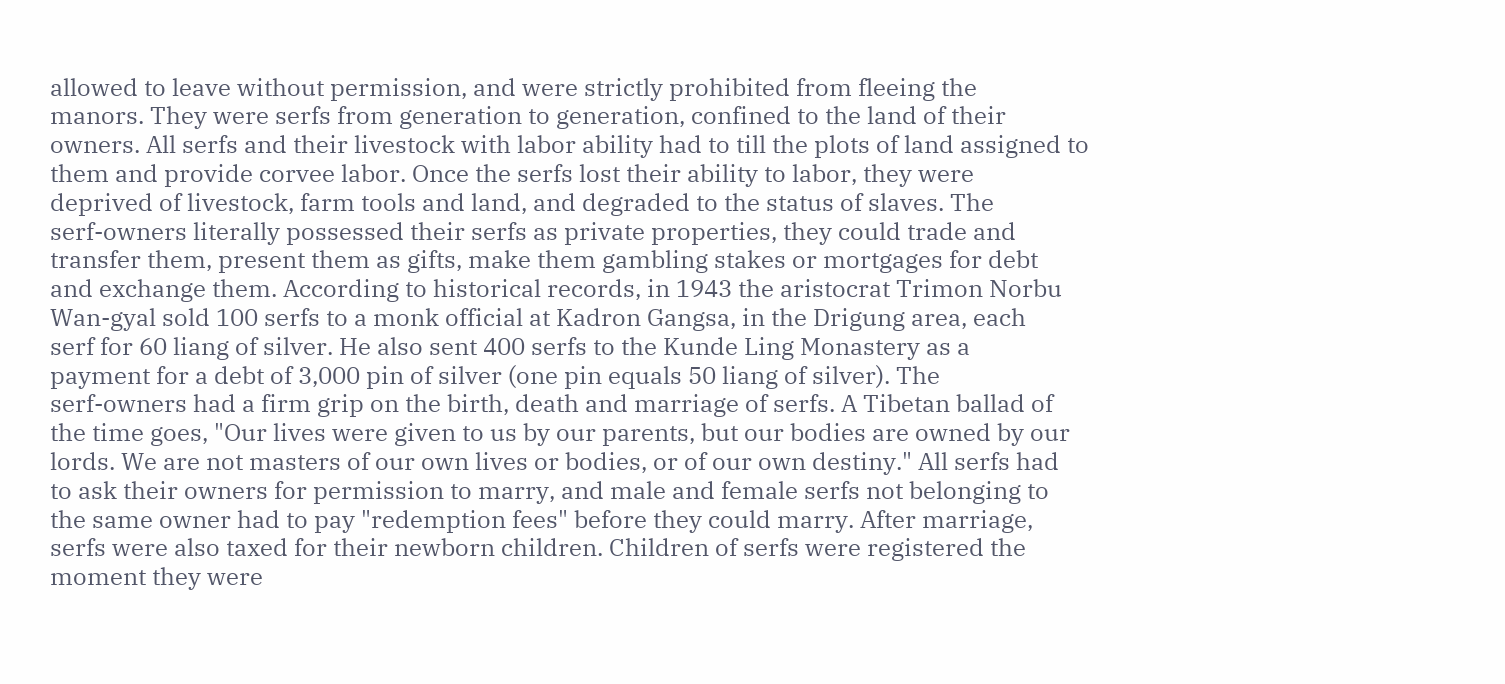allowed to leave without permission, and were strictly prohibited from fleeing the
manors. They were serfs from generation to generation, confined to the land of their
owners. All serfs and their livestock with labor ability had to till the plots of land assigned to
them and provide corvee labor. Once the serfs lost their ability to labor, they were
deprived of livestock, farm tools and land, and degraded to the status of slaves. The
serf-owners literally possessed their serfs as private properties, they could trade and
transfer them, present them as gifts, make them gambling stakes or mortgages for debt
and exchange them. According to historical records, in 1943 the aristocrat Trimon Norbu
Wan-gyal sold 100 serfs to a monk official at Kadron Gangsa, in the Drigung area, each
serf for 60 liang of silver. He also sent 400 serfs to the Kunde Ling Monastery as a
payment for a debt of 3,000 pin of silver (one pin equals 50 liang of silver). The
serf-owners had a firm grip on the birth, death and marriage of serfs. A Tibetan ballad of
the time goes, "Our lives were given to us by our parents, but our bodies are owned by our
lords. We are not masters of our own lives or bodies, or of our own destiny." All serfs had
to ask their owners for permission to marry, and male and female serfs not belonging to
the same owner had to pay "redemption fees" before they could marry. After marriage,
serfs were also taxed for their newborn children. Children of serfs were registered the
moment they were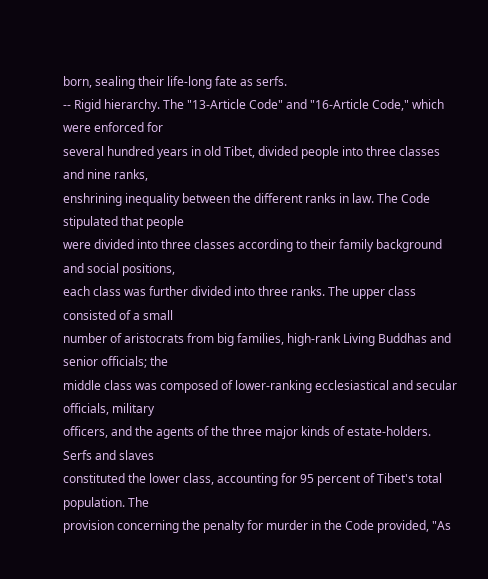born, sealing their life-long fate as serfs.
-- Rigid hierarchy. The "13-Article Code" and "16-Article Code," which were enforced for
several hundred years in old Tibet, divided people into three classes and nine ranks,
enshrining inequality between the different ranks in law. The Code stipulated that people
were divided into three classes according to their family background and social positions,
each class was further divided into three ranks. The upper class consisted of a small
number of aristocrats from big families, high-rank Living Buddhas and senior officials; the
middle class was composed of lower-ranking ecclesiastical and secular officials, military
officers, and the agents of the three major kinds of estate-holders. Serfs and slaves
constituted the lower class, accounting for 95 percent of Tibet's total population. The
provision concerning the penalty for murder in the Code provided, "As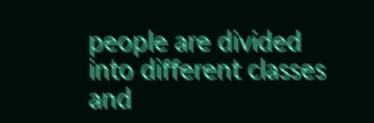people are divided
into different classes and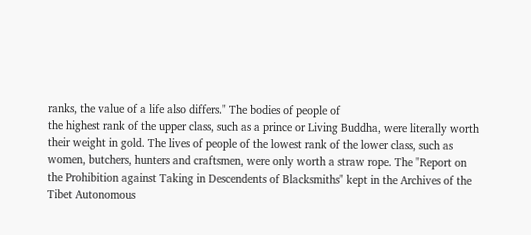ranks, the value of a life also differs." The bodies of people of
the highest rank of the upper class, such as a prince or Living Buddha, were literally worth
their weight in gold. The lives of people of the lowest rank of the lower class, such as
women, butchers, hunters and craftsmen, were only worth a straw rope. The "Report on
the Prohibition against Taking in Descendents of Blacksmiths" kept in the Archives of the
Tibet Autonomous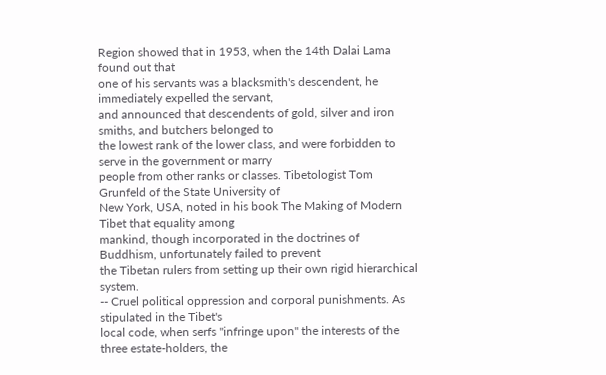Region showed that in 1953, when the 14th Dalai Lama found out that
one of his servants was a blacksmith's descendent, he immediately expelled the servant,
and announced that descendents of gold, silver and iron smiths, and butchers belonged to
the lowest rank of the lower class, and were forbidden to serve in the government or marry
people from other ranks or classes. Tibetologist Tom Grunfeld of the State University of
New York, USA, noted in his book The Making of Modern Tibet that equality among
mankind, though incorporated in the doctrines of Buddhism, unfortunately failed to prevent
the Tibetan rulers from setting up their own rigid hierarchical system.
-- Cruel political oppression and corporal punishments. As stipulated in the Tibet's
local code, when serfs "infringe upon" the interests of the three estate-holders, the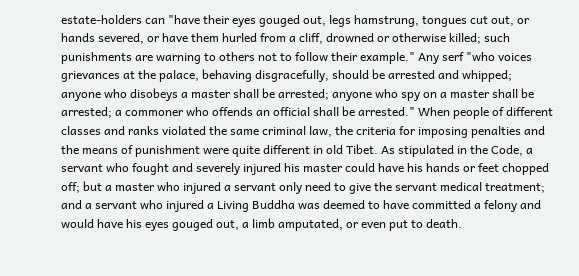estate-holders can "have their eyes gouged out, legs hamstrung, tongues cut out, or
hands severed, or have them hurled from a cliff, drowned or otherwise killed; such
punishments are warning to others not to follow their example." Any serf "who voices
grievances at the palace, behaving disgracefully, should be arrested and whipped;
anyone who disobeys a master shall be arrested; anyone who spy on a master shall be
arrested; a commoner who offends an official shall be arrested." When people of different
classes and ranks violated the same criminal law, the criteria for imposing penalties and
the means of punishment were quite different in old Tibet. As stipulated in the Code, a
servant who fought and severely injured his master could have his hands or feet chopped
off; but a master who injured a servant only need to give the servant medical treatment;
and a servant who injured a Living Buddha was deemed to have committed a felony and
would have his eyes gouged out, a limb amputated, or even put to death.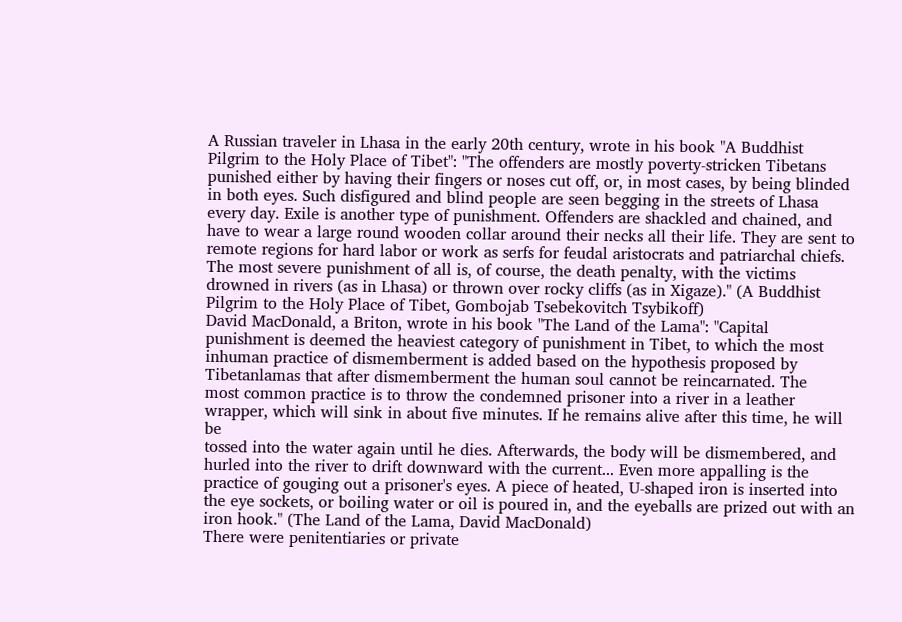A Russian traveler in Lhasa in the early 20th century, wrote in his book "A Buddhist
Pilgrim to the Holy Place of Tibet": "The offenders are mostly poverty-stricken Tibetans
punished either by having their fingers or noses cut off, or, in most cases, by being blinded
in both eyes. Such disfigured and blind people are seen begging in the streets of Lhasa
every day. Exile is another type of punishment. Offenders are shackled and chained, and
have to wear a large round wooden collar around their necks all their life. They are sent to
remote regions for hard labor or work as serfs for feudal aristocrats and patriarchal chiefs.
The most severe punishment of all is, of course, the death penalty, with the victims
drowned in rivers (as in Lhasa) or thrown over rocky cliffs (as in Xigaze)." (A Buddhist
Pilgrim to the Holy Place of Tibet, Gombojab Tsebekovitch Tsybikoff)
David MacDonald, a Briton, wrote in his book "The Land of the Lama": "Capital
punishment is deemed the heaviest category of punishment in Tibet, to which the most
inhuman practice of dismemberment is added based on the hypothesis proposed by
Tibetanlamas that after dismemberment the human soul cannot be reincarnated. The
most common practice is to throw the condemned prisoner into a river in a leather
wrapper, which will sink in about five minutes. If he remains alive after this time, he will be
tossed into the water again until he dies. Afterwards, the body will be dismembered, and
hurled into the river to drift downward with the current... Even more appalling is the
practice of gouging out a prisoner's eyes. A piece of heated, U-shaped iron is inserted into
the eye sockets, or boiling water or oil is poured in, and the eyeballs are prized out with an
iron hook." (The Land of the Lama, David MacDonald)
There were penitentiaries or private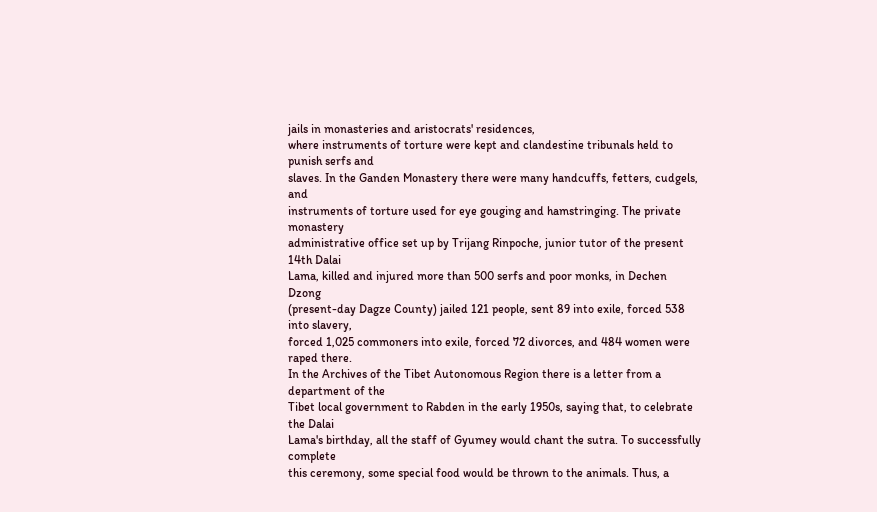jails in monasteries and aristocrats' residences,
where instruments of torture were kept and clandestine tribunals held to punish serfs and
slaves. In the Ganden Monastery there were many handcuffs, fetters, cudgels, and
instruments of torture used for eye gouging and hamstringing. The private monastery
administrative office set up by Trijang Rinpoche, junior tutor of the present 14th Dalai
Lama, killed and injured more than 500 serfs and poor monks, in Dechen Dzong
(present-day Dagze County) jailed 121 people, sent 89 into exile, forced 538 into slavery,
forced 1,025 commoners into exile, forced 72 divorces, and 484 women were raped there.
In the Archives of the Tibet Autonomous Region there is a letter from a department of the
Tibet local government to Rabden in the early 1950s, saying that, to celebrate the Dalai
Lama's birthday, all the staff of Gyumey would chant the sutra. To successfully complete
this ceremony, some special food would be thrown to the animals. Thus, a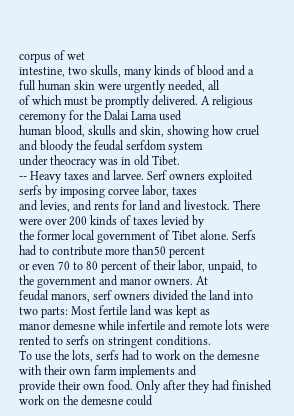corpus of wet
intestine, two skulls, many kinds of blood and a full human skin were urgently needed, all
of which must be promptly delivered. A religious ceremony for the Dalai Lama used
human blood, skulls and skin, showing how cruel and bloody the feudal serfdom system
under theocracy was in old Tibet.
-- Heavy taxes and larvee. Serf owners exploited serfs by imposing corvee labor, taxes
and levies, and rents for land and livestock. There were over 200 kinds of taxes levied by
the former local government of Tibet alone. Serfs had to contribute more than50 percent
or even 70 to 80 percent of their labor, unpaid, to the government and manor owners. At
feudal manors, serf owners divided the land into two parts: Most fertile land was kept as
manor demesne while infertile and remote lots were rented to serfs on stringent conditions.
To use the lots, serfs had to work on the demesne with their own farm implements and
provide their own food. Only after they had finished work on the demesne could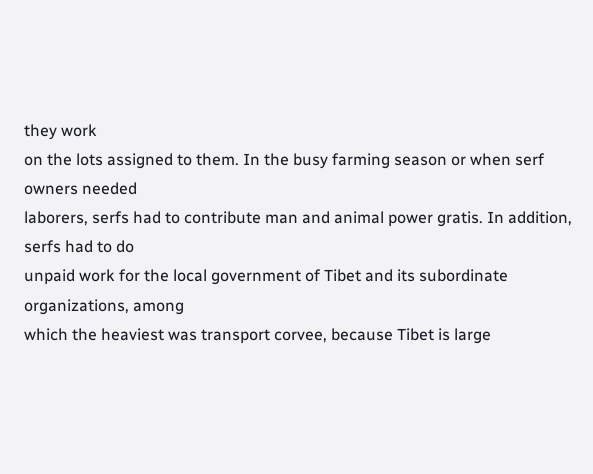they work
on the lots assigned to them. In the busy farming season or when serf owners needed
laborers, serfs had to contribute man and animal power gratis. In addition, serfs had to do
unpaid work for the local government of Tibet and its subordinate organizations, among
which the heaviest was transport corvee, because Tibet is large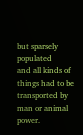but sparsely populated
and all kinds of things had to be transported by man or animal power.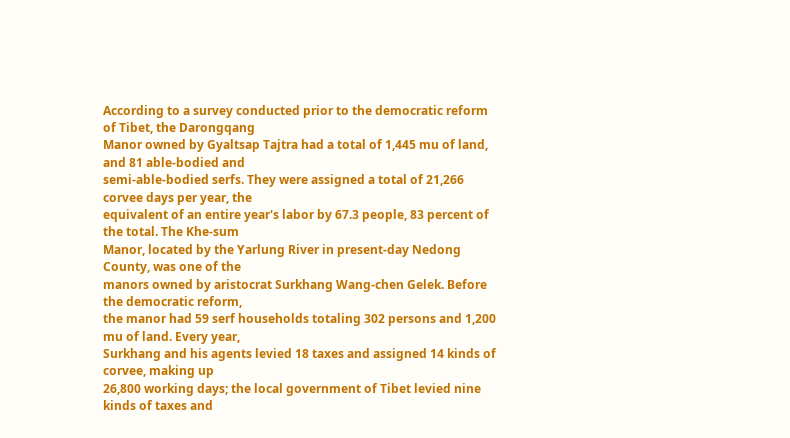According to a survey conducted prior to the democratic reform of Tibet, the Darongqang
Manor owned by Gyaltsap Tajtra had a total of 1,445 mu of land, and 81 able-bodied and
semi-able-bodied serfs. They were assigned a total of 21,266 corvee days per year, the
equivalent of an entire year's labor by 67.3 people, 83 percent of the total. The Khe-sum
Manor, located by the Yarlung River in present-day Nedong County, was one of the
manors owned by aristocrat Surkhang Wang-chen Gelek. Before the democratic reform,
the manor had 59 serf households totaling 302 persons and 1,200 mu of land. Every year,
Surkhang and his agents levied 18 taxes and assigned 14 kinds of corvee, making up
26,800 working days; the local government of Tibet levied nine kinds of taxes and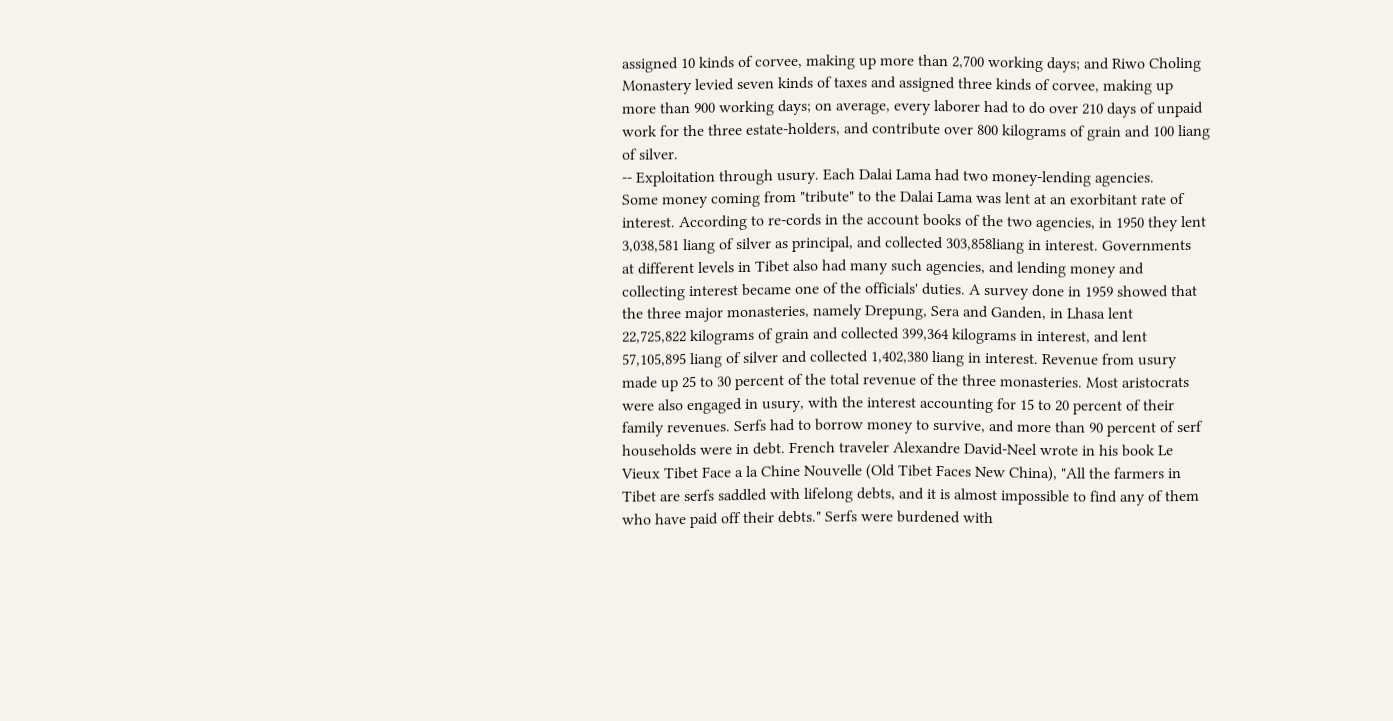assigned 10 kinds of corvee, making up more than 2,700 working days; and Riwo Choling
Monastery levied seven kinds of taxes and assigned three kinds of corvee, making up
more than 900 working days; on average, every laborer had to do over 210 days of unpaid
work for the three estate-holders, and contribute over 800 kilograms of grain and 100 liang
of silver.
-- Exploitation through usury. Each Dalai Lama had two money-lending agencies.
Some money coming from "tribute" to the Dalai Lama was lent at an exorbitant rate of
interest. According to re-cords in the account books of the two agencies, in 1950 they lent
3,038,581 liang of silver as principal, and collected 303,858liang in interest. Governments
at different levels in Tibet also had many such agencies, and lending money and
collecting interest became one of the officials' duties. A survey done in 1959 showed that
the three major monasteries, namely Drepung, Sera and Ganden, in Lhasa lent
22,725,822 kilograms of grain and collected 399,364 kilograms in interest, and lent
57,105,895 liang of silver and collected 1,402,380 liang in interest. Revenue from usury
made up 25 to 30 percent of the total revenue of the three monasteries. Most aristocrats
were also engaged in usury, with the interest accounting for 15 to 20 percent of their
family revenues. Serfs had to borrow money to survive, and more than 90 percent of serf
households were in debt. French traveler Alexandre David-Neel wrote in his book Le
Vieux Tibet Face a la Chine Nouvelle (Old Tibet Faces New China), "All the farmers in
Tibet are serfs saddled with lifelong debts, and it is almost impossible to find any of them
who have paid off their debts." Serfs were burdened with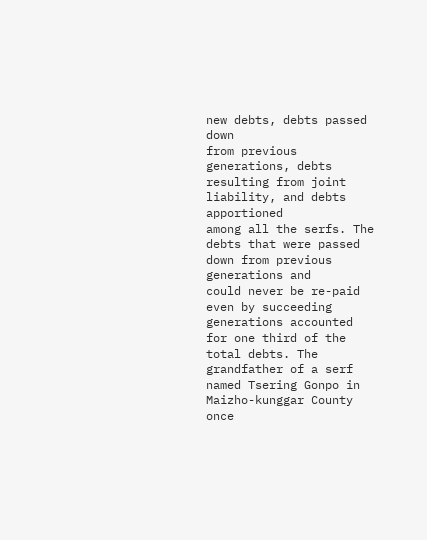new debts, debts passed down
from previous generations, debts resulting from joint liability, and debts apportioned
among all the serfs. The debts that were passed down from previous generations and
could never be re-paid even by succeeding generations accounted for one third of the
total debts. The grandfather of a serf named Tsering Gonpo in Maizho-kunggar County
once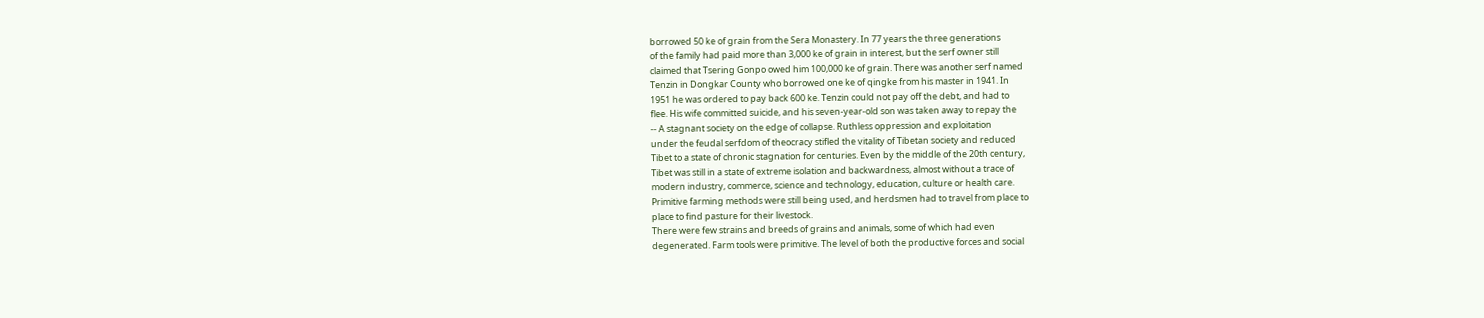borrowed 50 ke of grain from the Sera Monastery. In 77 years the three generations
of the family had paid more than 3,000 ke of grain in interest, but the serf owner still
claimed that Tsering Gonpo owed him 100,000 ke of grain. There was another serf named
Tenzin in Dongkar County who borrowed one ke of qingke from his master in 1941. In
1951 he was ordered to pay back 600 ke. Tenzin could not pay off the debt, and had to
flee. His wife committed suicide, and his seven-year-old son was taken away to repay the
-- A stagnant society on the edge of collapse. Ruthless oppression and exploitation
under the feudal serfdom of theocracy stifled the vitality of Tibetan society and reduced
Tibet to a state of chronic stagnation for centuries. Even by the middle of the 20th century,
Tibet was still in a state of extreme isolation and backwardness, almost without a trace of
modern industry, commerce, science and technology, education, culture or health care.
Primitive farming methods were still being used, and herdsmen had to travel from place to
place to find pasture for their livestock.
There were few strains and breeds of grains and animals, some of which had even
degenerated. Farm tools were primitive. The level of both the productive forces and social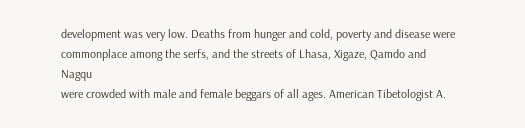development was very low. Deaths from hunger and cold, poverty and disease were
commonplace among the serfs, and the streets of Lhasa, Xigaze, Qamdo and Nagqu
were crowded with male and female beggars of all ages. American Tibetologist A.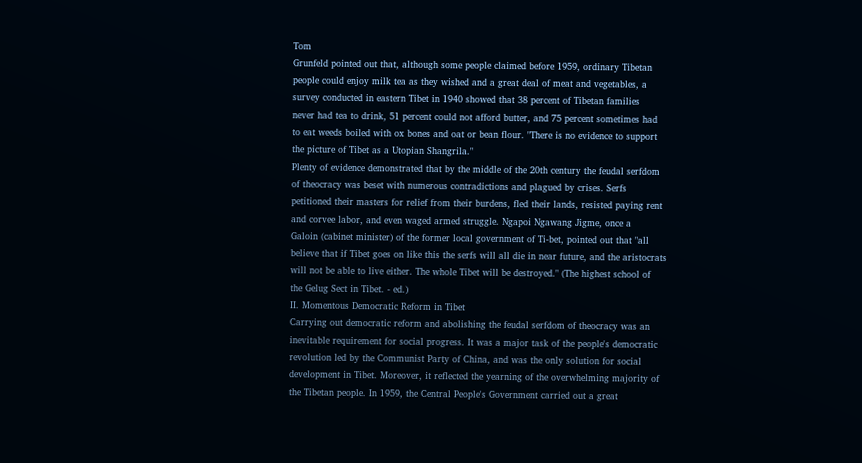Tom
Grunfeld pointed out that, although some people claimed before 1959, ordinary Tibetan
people could enjoy milk tea as they wished and a great deal of meat and vegetables, a
survey conducted in eastern Tibet in 1940 showed that 38 percent of Tibetan families
never had tea to drink, 51 percent could not afford butter, and 75 percent sometimes had
to eat weeds boiled with ox bones and oat or bean flour. "There is no evidence to support
the picture of Tibet as a Utopian Shangrila."
Plenty of evidence demonstrated that by the middle of the 20th century the feudal serfdom
of theocracy was beset with numerous contradictions and plagued by crises. Serfs
petitioned their masters for relief from their burdens, fled their lands, resisted paying rent
and corvee labor, and even waged armed struggle. Ngapoi Ngawang Jigme, once a
Galoin (cabinet minister) of the former local government of Ti-bet, pointed out that "all
believe that if Tibet goes on like this the serfs will all die in near future, and the aristocrats
will not be able to live either. The whole Tibet will be destroyed." (The highest school of
the Gelug Sect in Tibet. - ed.)
II. Momentous Democratic Reform in Tibet
Carrying out democratic reform and abolishing the feudal serfdom of theocracy was an
inevitable requirement for social progress. It was a major task of the people's democratic
revolution led by the Communist Party of China, and was the only solution for social
development in Tibet. Moreover, it reflected the yearning of the overwhelming majority of
the Tibetan people. In 1959, the Central People's Government carried out a great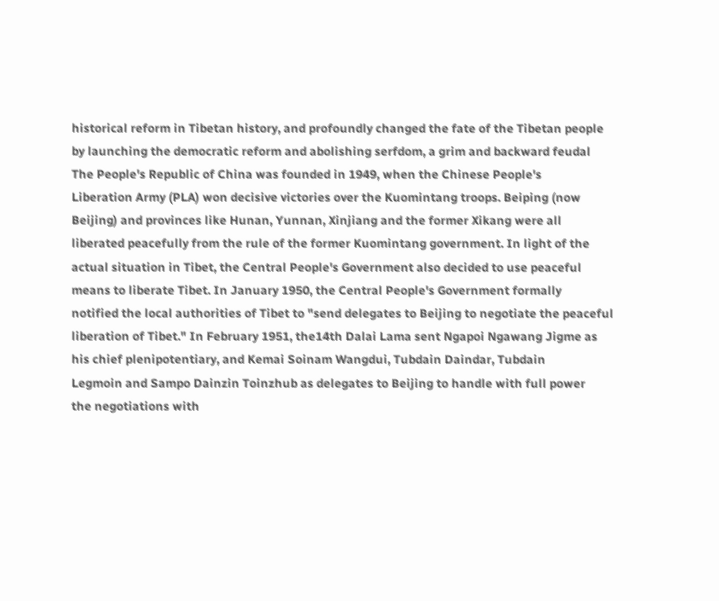historical reform in Tibetan history, and profoundly changed the fate of the Tibetan people
by launching the democratic reform and abolishing serfdom, a grim and backward feudal
The People's Republic of China was founded in 1949, when the Chinese People's
Liberation Army (PLA) won decisive victories over the Kuomintang troops. Beiping (now
Beijing) and provinces like Hunan, Yunnan, Xinjiang and the former Xikang were all
liberated peacefully from the rule of the former Kuomintang government. In light of the
actual situation in Tibet, the Central People's Government also decided to use peaceful
means to liberate Tibet. In January 1950, the Central People's Government formally
notified the local authorities of Tibet to "send delegates to Beijing to negotiate the peaceful
liberation of Tibet." In February 1951, the14th Dalai Lama sent Ngapoi Ngawang Jigme as
his chief plenipotentiary, and Kemai Soinam Wangdui, Tubdain Daindar, Tubdain
Legmoin and Sampo Dainzin Toinzhub as delegates to Beijing to handle with full power
the negotiations with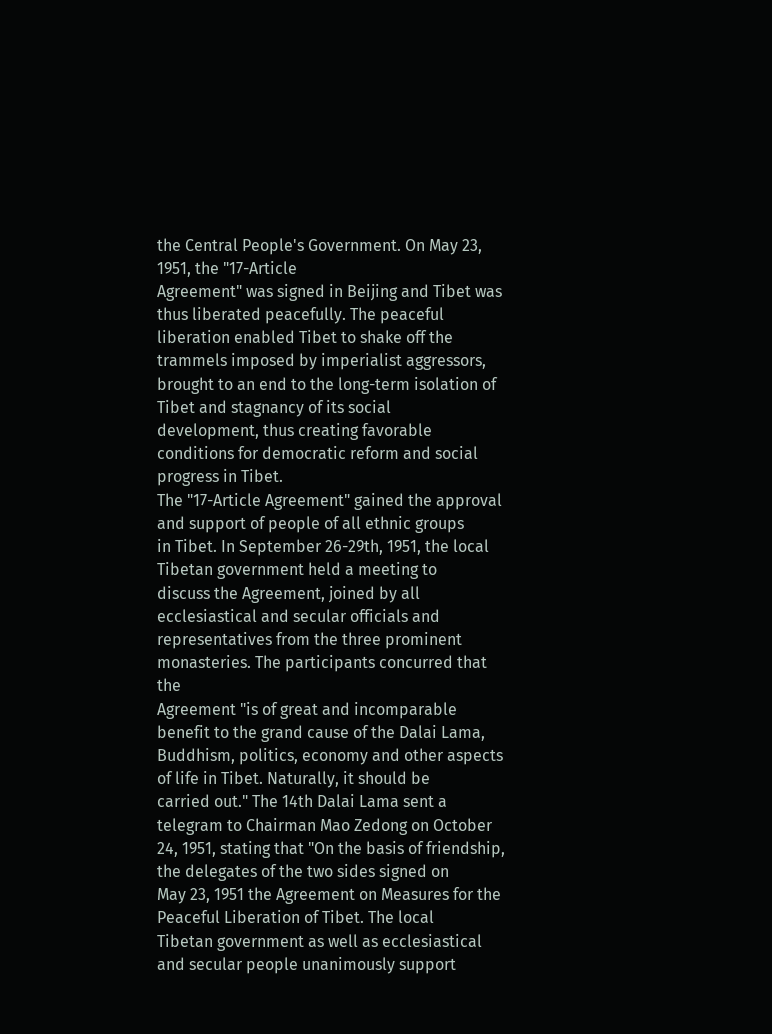the Central People's Government. On May 23, 1951, the "17-Article
Agreement" was signed in Beijing and Tibet was thus liberated peacefully. The peaceful
liberation enabled Tibet to shake off the trammels imposed by imperialist aggressors,
brought to an end to the long-term isolation of Tibet and stagnancy of its social
development, thus creating favorable conditions for democratic reform and social
progress in Tibet.
The "17-Article Agreement" gained the approval and support of people of all ethnic groups
in Tibet. In September 26-29th, 1951, the local Tibetan government held a meeting to
discuss the Agreement, joined by all ecclesiastical and secular officials and
representatives from the three prominent monasteries. The participants concurred that the
Agreement "is of great and incomparable benefit to the grand cause of the Dalai Lama,
Buddhism, politics, economy and other aspects of life in Tibet. Naturally, it should be
carried out." The 14th Dalai Lama sent a telegram to Chairman Mao Zedong on October
24, 1951, stating that "On the basis of friendship, the delegates of the two sides signed on
May 23, 1951 the Agreement on Measures for the Peaceful Liberation of Tibet. The local
Tibetan government as well as ecclesiastical and secular people unanimously support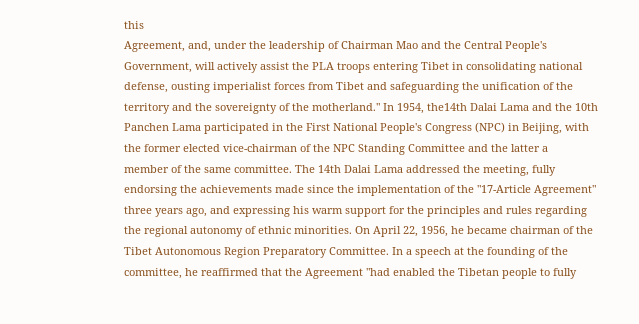this
Agreement, and, under the leadership of Chairman Mao and the Central People's
Government, will actively assist the PLA troops entering Tibet in consolidating national
defense, ousting imperialist forces from Tibet and safeguarding the unification of the
territory and the sovereignty of the motherland." In 1954, the14th Dalai Lama and the 10th
Panchen Lama participated in the First National People's Congress (NPC) in Beijing, with
the former elected vice-chairman of the NPC Standing Committee and the latter a
member of the same committee. The 14th Dalai Lama addressed the meeting, fully
endorsing the achievements made since the implementation of the "17-Article Agreement"
three years ago, and expressing his warm support for the principles and rules regarding
the regional autonomy of ethnic minorities. On April 22, 1956, he became chairman of the
Tibet Autonomous Region Preparatory Committee. In a speech at the founding of the
committee, he reaffirmed that the Agreement "had enabled the Tibetan people to fully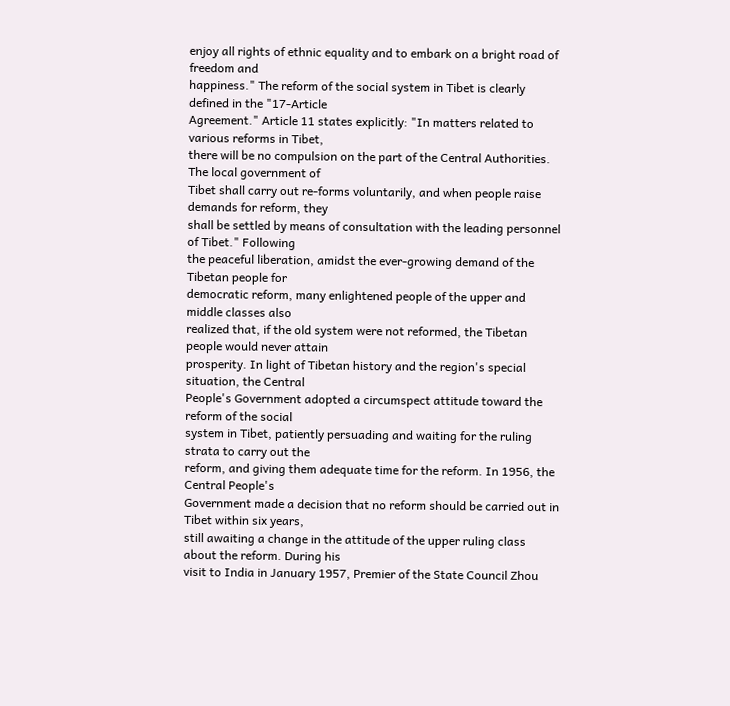enjoy all rights of ethnic equality and to embark on a bright road of freedom and
happiness." The reform of the social system in Tibet is clearly defined in the "17-Article
Agreement." Article 11 states explicitly: "In matters related to various reforms in Tibet,
there will be no compulsion on the part of the Central Authorities. The local government of
Tibet shall carry out re-forms voluntarily, and when people raise demands for reform, they
shall be settled by means of consultation with the leading personnel of Tibet." Following
the peaceful liberation, amidst the ever-growing demand of the Tibetan people for
democratic reform, many enlightened people of the upper and middle classes also
realized that, if the old system were not reformed, the Tibetan people would never attain
prosperity. In light of Tibetan history and the region's special situation, the Central
People's Government adopted a circumspect attitude toward the reform of the social
system in Tibet, patiently persuading and waiting for the ruling strata to carry out the
reform, and giving them adequate time for the reform. In 1956, the Central People's
Government made a decision that no reform should be carried out in Tibet within six years,
still awaiting a change in the attitude of the upper ruling class about the reform. During his
visit to India in January 1957, Premier of the State Council Zhou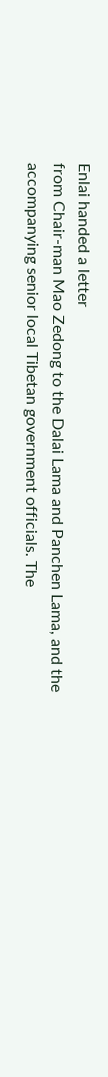Enlai handed a letter
from Chair-man Mao Zedong to the Dalai Lama and Panchen Lama, and the
accompanying senior local Tibetan government officials. The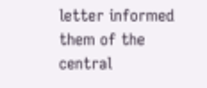letter informed them of the
central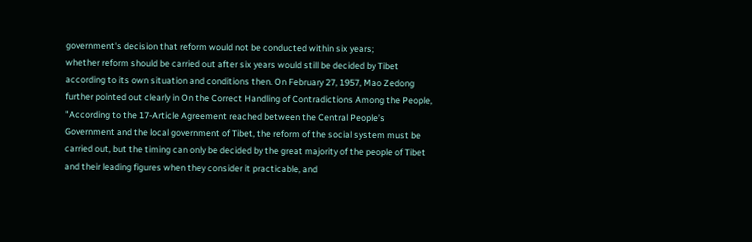government's decision that reform would not be conducted within six years;
whether reform should be carried out after six years would still be decided by Tibet
according to its own situation and conditions then. On February 27, 1957, Mao Zedong
further pointed out clearly in On the Correct Handling of Contradictions Among the People,
"According to the 17-Article Agreement reached between the Central People’s
Government and the local government of Tibet, the reform of the social system must be
carried out, but the timing can only be decided by the great majority of the people of Tibet
and their leading figures when they consider it practicable, and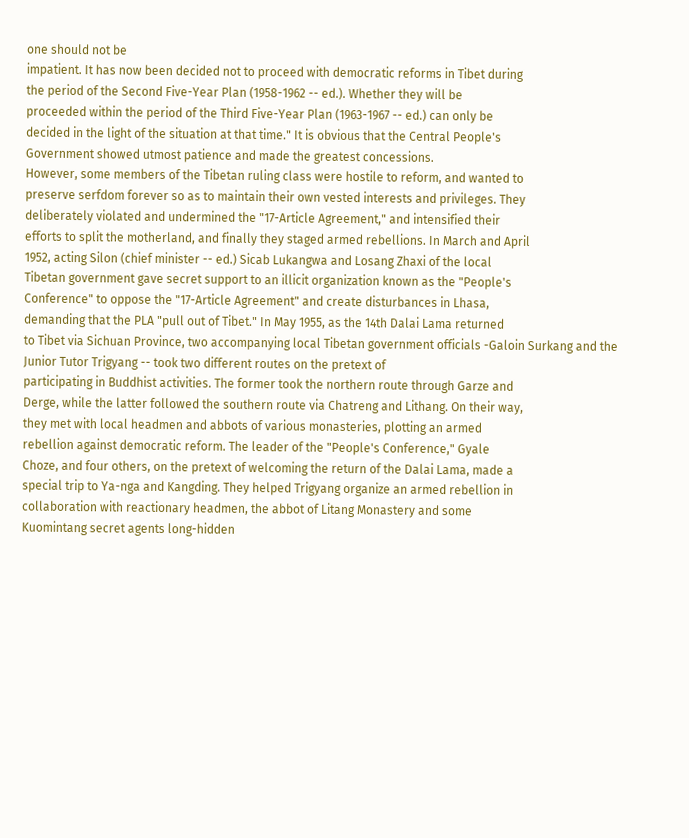one should not be
impatient. It has now been decided not to proceed with democratic reforms in Tibet during
the period of the Second Five-Year Plan (1958-1962 -- ed.). Whether they will be
proceeded within the period of the Third Five-Year Plan (1963-1967 -- ed.) can only be
decided in the light of the situation at that time." It is obvious that the Central People's
Government showed utmost patience and made the greatest concessions.
However, some members of the Tibetan ruling class were hostile to reform, and wanted to
preserve serfdom forever so as to maintain their own vested interests and privileges. They
deliberately violated and undermined the "17-Article Agreement," and intensified their
efforts to split the motherland, and finally they staged armed rebellions. In March and April
1952, acting Silon (chief minister -- ed.) Sicab Lukangwa and Losang Zhaxi of the local
Tibetan government gave secret support to an illicit organization known as the "People's
Conference" to oppose the "17-Article Agreement" and create disturbances in Lhasa,
demanding that the PLA "pull out of Tibet." In May 1955, as the 14th Dalai Lama returned
to Tibet via Sichuan Province, two accompanying local Tibetan government officials -Galoin Surkang and the Junior Tutor Trigyang -- took two different routes on the pretext of
participating in Buddhist activities. The former took the northern route through Garze and
Derge, while the latter followed the southern route via Chatreng and Lithang. On their way,
they met with local headmen and abbots of various monasteries, plotting an armed
rebellion against democratic reform. The leader of the "People's Conference," Gyale
Choze, and four others, on the pretext of welcoming the return of the Dalai Lama, made a
special trip to Ya-nga and Kangding. They helped Trigyang organize an armed rebellion in
collaboration with reactionary headmen, the abbot of Litang Monastery and some
Kuomintang secret agents long-hidden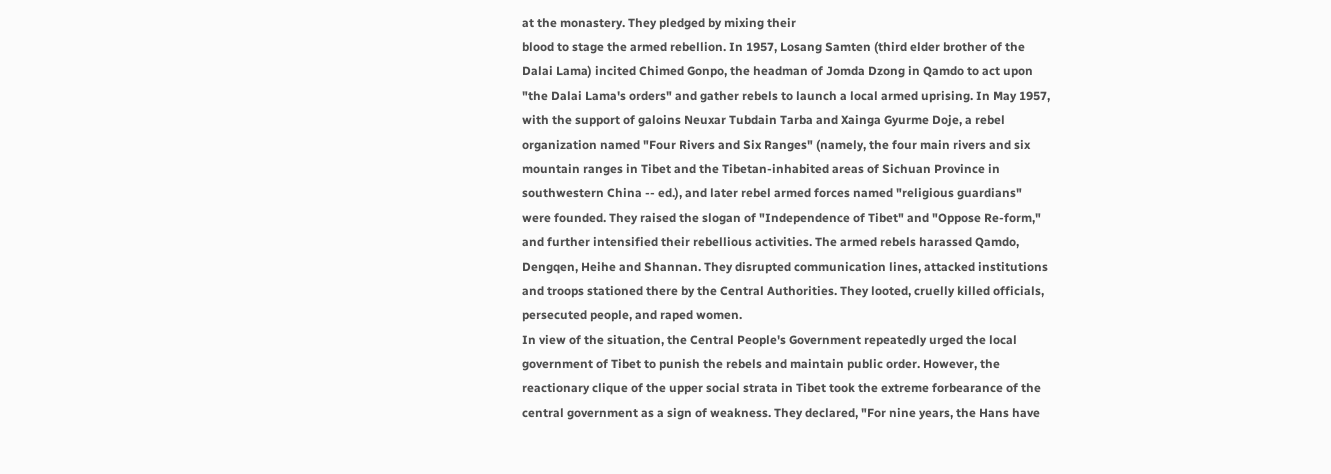at the monastery. They pledged by mixing their
blood to stage the armed rebellion. In 1957, Losang Samten (third elder brother of the
Dalai Lama) incited Chimed Gonpo, the headman of Jomda Dzong in Qamdo to act upon
"the Dalai Lama's orders" and gather rebels to launch a local armed uprising. In May 1957,
with the support of galoins Neuxar Tubdain Tarba and Xainga Gyurme Doje, a rebel
organization named "Four Rivers and Six Ranges" (namely, the four main rivers and six
mountain ranges in Tibet and the Tibetan-inhabited areas of Sichuan Province in
southwestern China -- ed.), and later rebel armed forces named "religious guardians"
were founded. They raised the slogan of "Independence of Tibet" and "Oppose Re-form,"
and further intensified their rebellious activities. The armed rebels harassed Qamdo,
Dengqen, Heihe and Shannan. They disrupted communication lines, attacked institutions
and troops stationed there by the Central Authorities. They looted, cruelly killed officials,
persecuted people, and raped women.
In view of the situation, the Central People's Government repeatedly urged the local
government of Tibet to punish the rebels and maintain public order. However, the
reactionary clique of the upper social strata in Tibet took the extreme forbearance of the
central government as a sign of weakness. They declared, "For nine years, the Hans have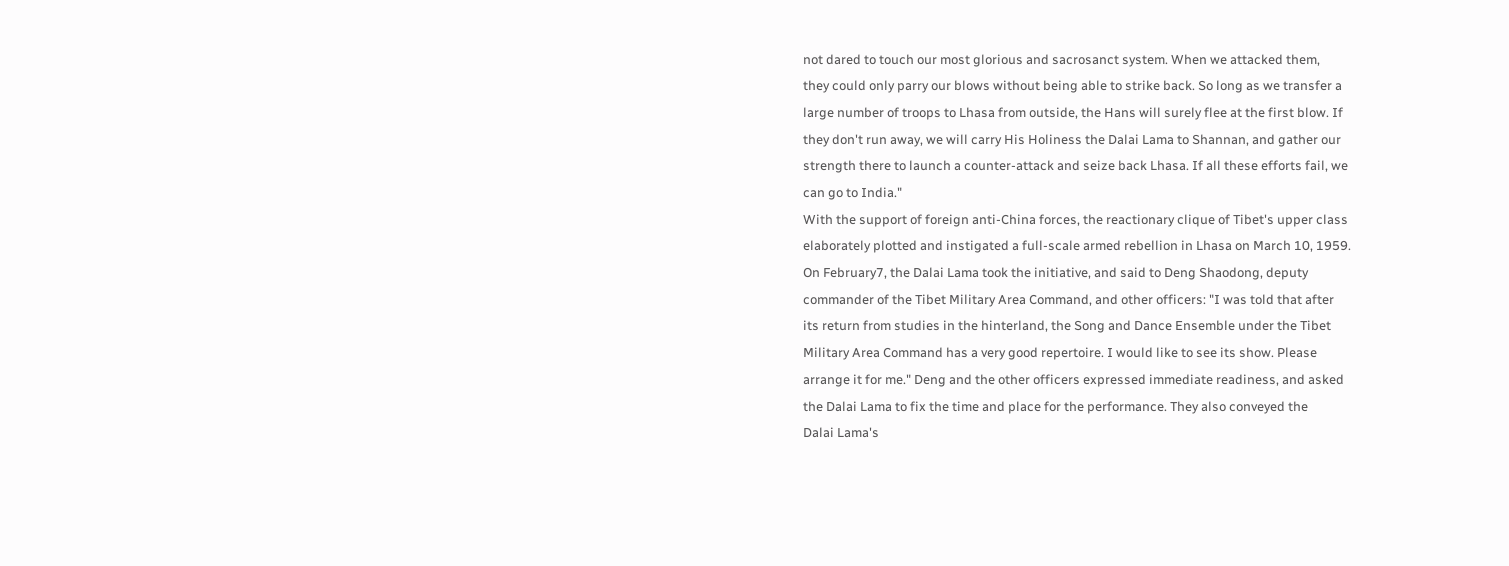not dared to touch our most glorious and sacrosanct system. When we attacked them,
they could only parry our blows without being able to strike back. So long as we transfer a
large number of troops to Lhasa from outside, the Hans will surely flee at the first blow. If
they don't run away, we will carry His Holiness the Dalai Lama to Shannan, and gather our
strength there to launch a counter-attack and seize back Lhasa. If all these efforts fail, we
can go to India."
With the support of foreign anti-China forces, the reactionary clique of Tibet's upper class
elaborately plotted and instigated a full-scale armed rebellion in Lhasa on March 10, 1959.
On February7, the Dalai Lama took the initiative, and said to Deng Shaodong, deputy
commander of the Tibet Military Area Command, and other officers: "I was told that after
its return from studies in the hinterland, the Song and Dance Ensemble under the Tibet
Military Area Command has a very good repertoire. I would like to see its show. Please
arrange it for me." Deng and the other officers expressed immediate readiness, and asked
the Dalai Lama to fix the time and place for the performance. They also conveyed the
Dalai Lama's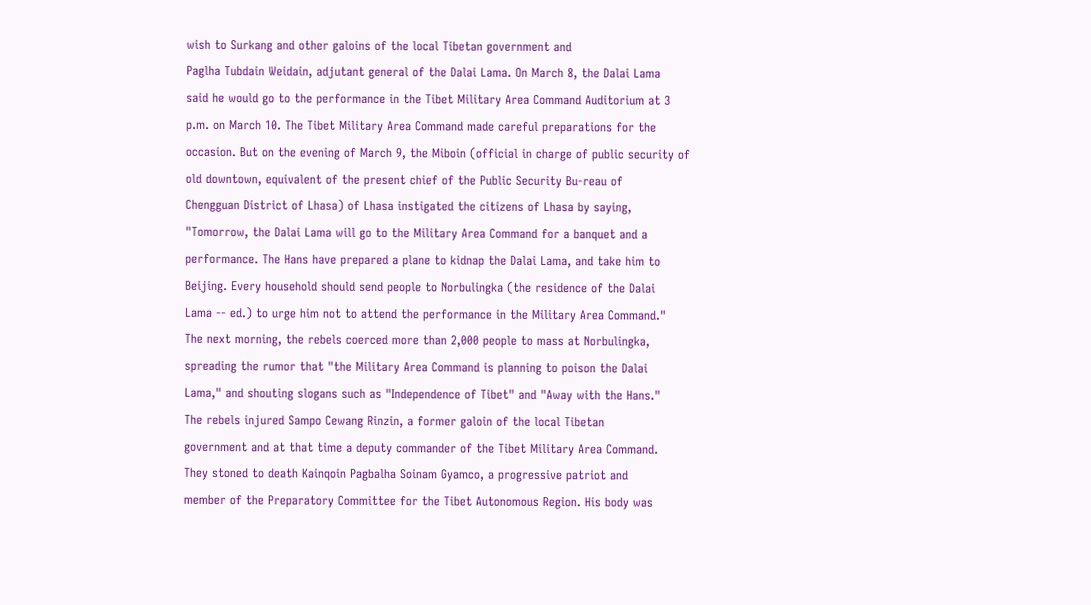wish to Surkang and other galoins of the local Tibetan government and
Paglha Tubdain Weidain, adjutant general of the Dalai Lama. On March 8, the Dalai Lama
said he would go to the performance in the Tibet Military Area Command Auditorium at 3
p.m. on March 10. The Tibet Military Area Command made careful preparations for the
occasion. But on the evening of March 9, the Miboin (official in charge of public security of
old downtown, equivalent of the present chief of the Public Security Bu-reau of
Chengguan District of Lhasa) of Lhasa instigated the citizens of Lhasa by saying,
"Tomorrow, the Dalai Lama will go to the Military Area Command for a banquet and a
performance. The Hans have prepared a plane to kidnap the Dalai Lama, and take him to
Beijing. Every household should send people to Norbulingka (the residence of the Dalai
Lama -- ed.) to urge him not to attend the performance in the Military Area Command."
The next morning, the rebels coerced more than 2,000 people to mass at Norbulingka,
spreading the rumor that "the Military Area Command is planning to poison the Dalai
Lama," and shouting slogans such as "Independence of Tibet" and "Away with the Hans."
The rebels injured Sampo Cewang Rinzin, a former galoin of the local Tibetan
government and at that time a deputy commander of the Tibet Military Area Command.
They stoned to death Kainqoin Pagbalha Soinam Gyamco, a progressive patriot and
member of the Preparatory Committee for the Tibet Autonomous Region. His body was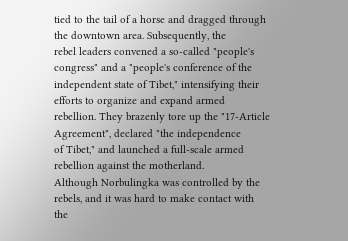tied to the tail of a horse and dragged through the downtown area. Subsequently, the
rebel leaders convened a so-called "people's congress" and a "people's conference of the
independent state of Tibet," intensifying their efforts to organize and expand armed
rebellion. They brazenly tore up the "17-Article Agreement", declared "the independence
of Tibet," and launched a full-scale armed rebellion against the motherland.
Although Norbulingka was controlled by the rebels, and it was hard to make contact with
the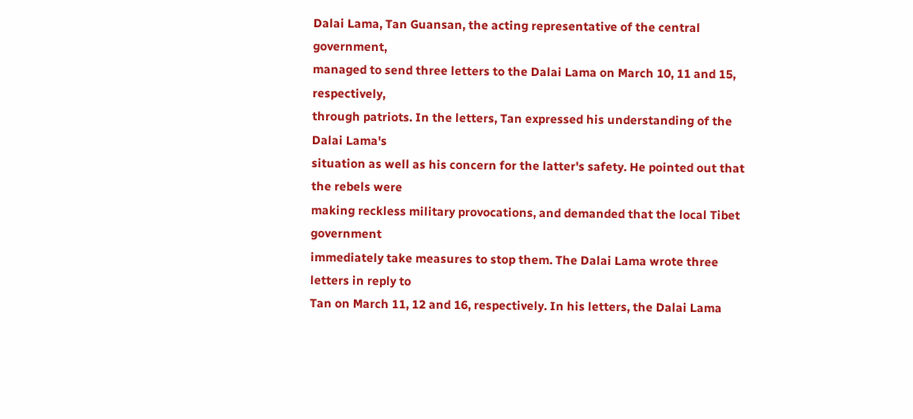Dalai Lama, Tan Guansan, the acting representative of the central government,
managed to send three letters to the Dalai Lama on March 10, 11 and 15, respectively,
through patriots. In the letters, Tan expressed his understanding of the Dalai Lama's
situation as well as his concern for the latter's safety. He pointed out that the rebels were
making reckless military provocations, and demanded that the local Tibet government
immediately take measures to stop them. The Dalai Lama wrote three letters in reply to
Tan on March 11, 12 and 16, respectively. In his letters, the Dalai Lama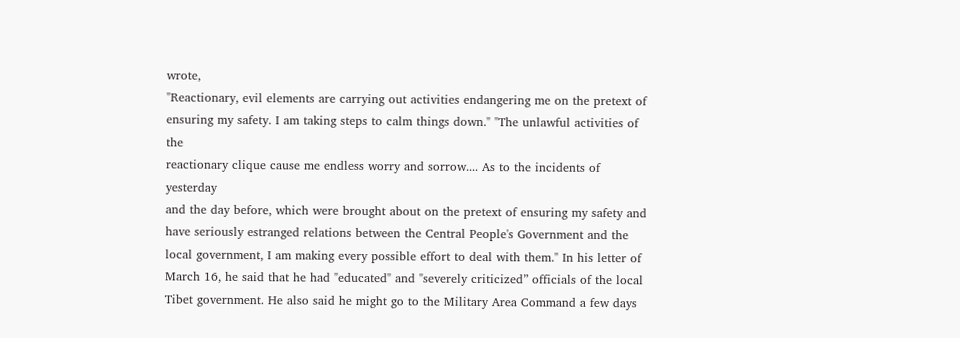wrote,
"Reactionary, evil elements are carrying out activities endangering me on the pretext of
ensuring my safety. I am taking steps to calm things down." "The unlawful activities of the
reactionary clique cause me endless worry and sorrow.... As to the incidents of yesterday
and the day before, which were brought about on the pretext of ensuring my safety and
have seriously estranged relations between the Central People's Government and the
local government, I am making every possible effort to deal with them." In his letter of
March 16, he said that he had "educated" and "severely criticized” officials of the local
Tibet government. He also said he might go to the Military Area Command a few days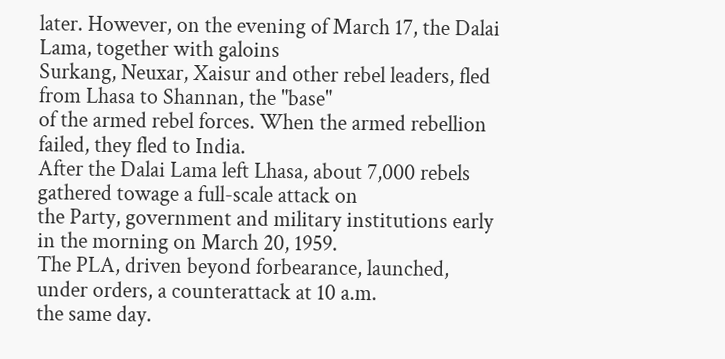later. However, on the evening of March 17, the Dalai Lama, together with galoins
Surkang, Neuxar, Xaisur and other rebel leaders, fled from Lhasa to Shannan, the "base"
of the armed rebel forces. When the armed rebellion failed, they fled to India.
After the Dalai Lama left Lhasa, about 7,000 rebels gathered towage a full-scale attack on
the Party, government and military institutions early in the morning on March 20, 1959.
The PLA, driven beyond forbearance, launched, under orders, a counterattack at 10 a.m.
the same day.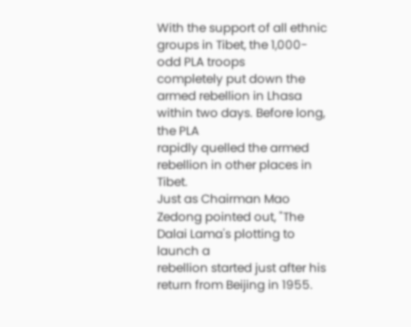With the support of all ethnic groups in Tibet, the 1,000-odd PLA troops
completely put down the armed rebellion in Lhasa within two days. Before long, the PLA
rapidly quelled the armed rebellion in other places in Tibet.
Just as Chairman Mao Zedong pointed out, "The Dalai Lama's plotting to launch a
rebellion started just after his return from Beijing in 1955.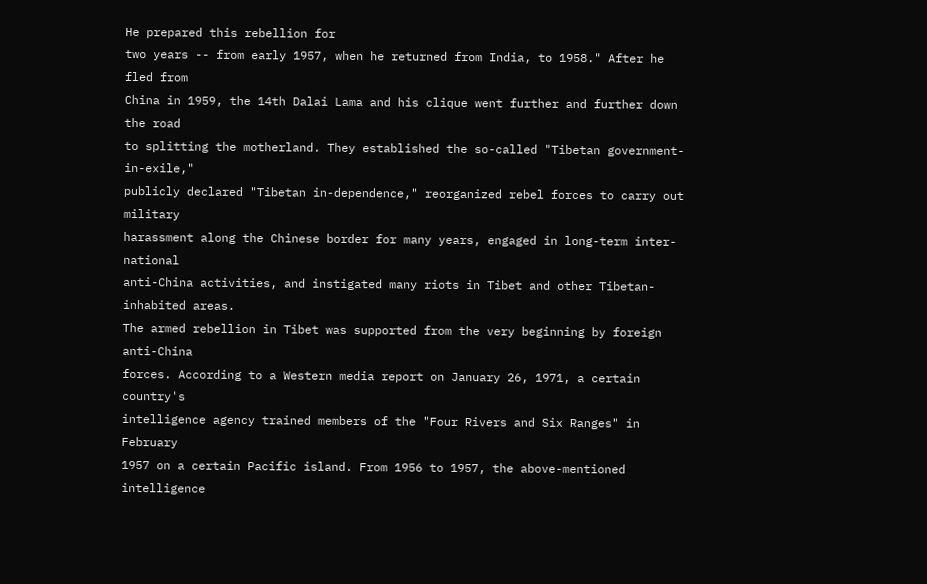He prepared this rebellion for
two years -- from early 1957, when he returned from India, to 1958." After he fled from
China in 1959, the 14th Dalai Lama and his clique went further and further down the road
to splitting the motherland. They established the so-called "Tibetan government-in-exile,"
publicly declared "Tibetan in-dependence," reorganized rebel forces to carry out military
harassment along the Chinese border for many years, engaged in long-term inter-national
anti-China activities, and instigated many riots in Tibet and other Tibetan-inhabited areas.
The armed rebellion in Tibet was supported from the very beginning by foreign anti-China
forces. According to a Western media report on January 26, 1971, a certain country's
intelligence agency trained members of the "Four Rivers and Six Ranges" in February
1957 on a certain Pacific island. From 1956 to 1957, the above-mentioned intelligence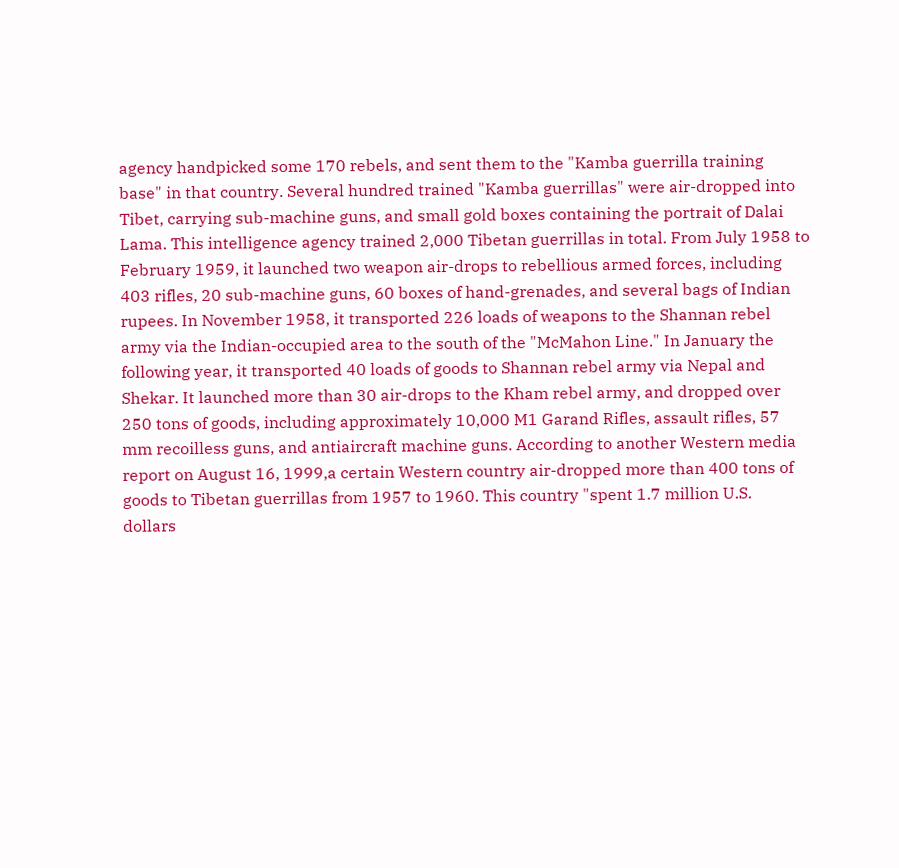agency handpicked some 170 rebels, and sent them to the "Kamba guerrilla training
base" in that country. Several hundred trained "Kamba guerrillas" were air-dropped into
Tibet, carrying sub-machine guns, and small gold boxes containing the portrait of Dalai
Lama. This intelligence agency trained 2,000 Tibetan guerrillas in total. From July 1958 to
February 1959, it launched two weapon air-drops to rebellious armed forces, including
403 rifles, 20 sub-machine guns, 60 boxes of hand-grenades, and several bags of Indian
rupees. In November 1958, it transported 226 loads of weapons to the Shannan rebel
army via the Indian-occupied area to the south of the "McMahon Line." In January the
following year, it transported 40 loads of goods to Shannan rebel army via Nepal and
Shekar. It launched more than 30 air-drops to the Kham rebel army, and dropped over
250 tons of goods, including approximately 10,000 M1 Garand Rifles, assault rifles, 57
mm recoilless guns, and antiaircraft machine guns. According to another Western media
report on August 16, 1999,a certain Western country air-dropped more than 400 tons of
goods to Tibetan guerrillas from 1957 to 1960. This country "spent 1.7 million U.S.
dollars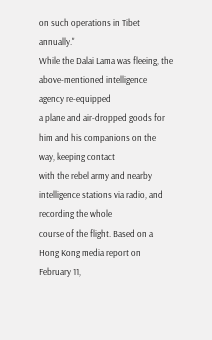on such operations in Tibet annually."
While the Dalai Lama was fleeing, the above-mentioned intelligence agency re-equipped
a plane and air-dropped goods for him and his companions on the way, keeping contact
with the rebel army and nearby intelligence stations via radio, and recording the whole
course of the flight. Based on a Hong Kong media report on February 11,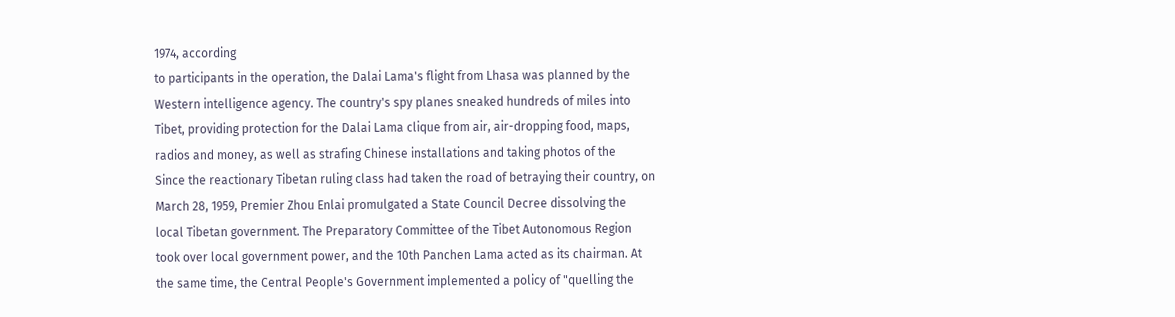1974, according
to participants in the operation, the Dalai Lama's flight from Lhasa was planned by the
Western intelligence agency. The country's spy planes sneaked hundreds of miles into
Tibet, providing protection for the Dalai Lama clique from air, air-dropping food, maps,
radios and money, as well as strafing Chinese installations and taking photos of the
Since the reactionary Tibetan ruling class had taken the road of betraying their country, on
March 28, 1959, Premier Zhou Enlai promulgated a State Council Decree dissolving the
local Tibetan government. The Preparatory Committee of the Tibet Autonomous Region
took over local government power, and the 10th Panchen Lama acted as its chairman. At
the same time, the Central People's Government implemented a policy of "quelling the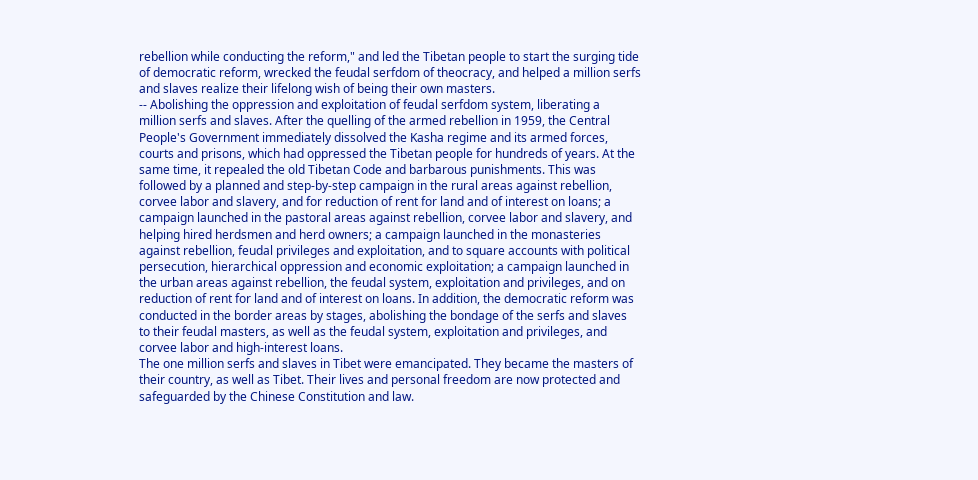rebellion while conducting the reform," and led the Tibetan people to start the surging tide
of democratic reform, wrecked the feudal serfdom of theocracy, and helped a million serfs
and slaves realize their lifelong wish of being their own masters.
-- Abolishing the oppression and exploitation of feudal serfdom system, liberating a
million serfs and slaves. After the quelling of the armed rebellion in 1959, the Central
People's Government immediately dissolved the Kasha regime and its armed forces,
courts and prisons, which had oppressed the Tibetan people for hundreds of years. At the
same time, it repealed the old Tibetan Code and barbarous punishments. This was
followed by a planned and step-by-step campaign in the rural areas against rebellion,
corvee labor and slavery, and for reduction of rent for land and of interest on loans; a
campaign launched in the pastoral areas against rebellion, corvee labor and slavery, and
helping hired herdsmen and herd owners; a campaign launched in the monasteries
against rebellion, feudal privileges and exploitation, and to square accounts with political
persecution, hierarchical oppression and economic exploitation; a campaign launched in
the urban areas against rebellion, the feudal system, exploitation and privileges, and on
reduction of rent for land and of interest on loans. In addition, the democratic reform was
conducted in the border areas by stages, abolishing the bondage of the serfs and slaves
to their feudal masters, as well as the feudal system, exploitation and privileges, and
corvee labor and high-interest loans.
The one million serfs and slaves in Tibet were emancipated. They became the masters of
their country, as well as Tibet. Their lives and personal freedom are now protected and
safeguarded by the Chinese Constitution and law.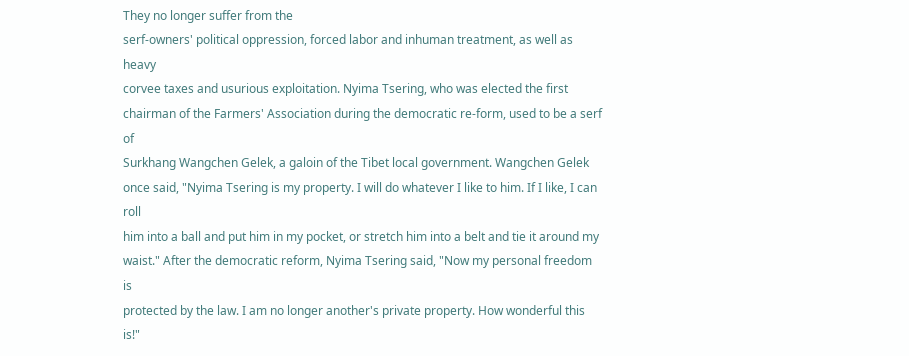They no longer suffer from the
serf-owners' political oppression, forced labor and inhuman treatment, as well as heavy
corvee taxes and usurious exploitation. Nyima Tsering, who was elected the first
chairman of the Farmers' Association during the democratic re-form, used to be a serf of
Surkhang Wangchen Gelek, a galoin of the Tibet local government. Wangchen Gelek
once said, "Nyima Tsering is my property. I will do whatever I like to him. If I like, I can roll
him into a ball and put him in my pocket, or stretch him into a belt and tie it around my
waist." After the democratic reform, Nyima Tsering said, "Now my personal freedom is
protected by the law. I am no longer another's private property. How wonderful this is!"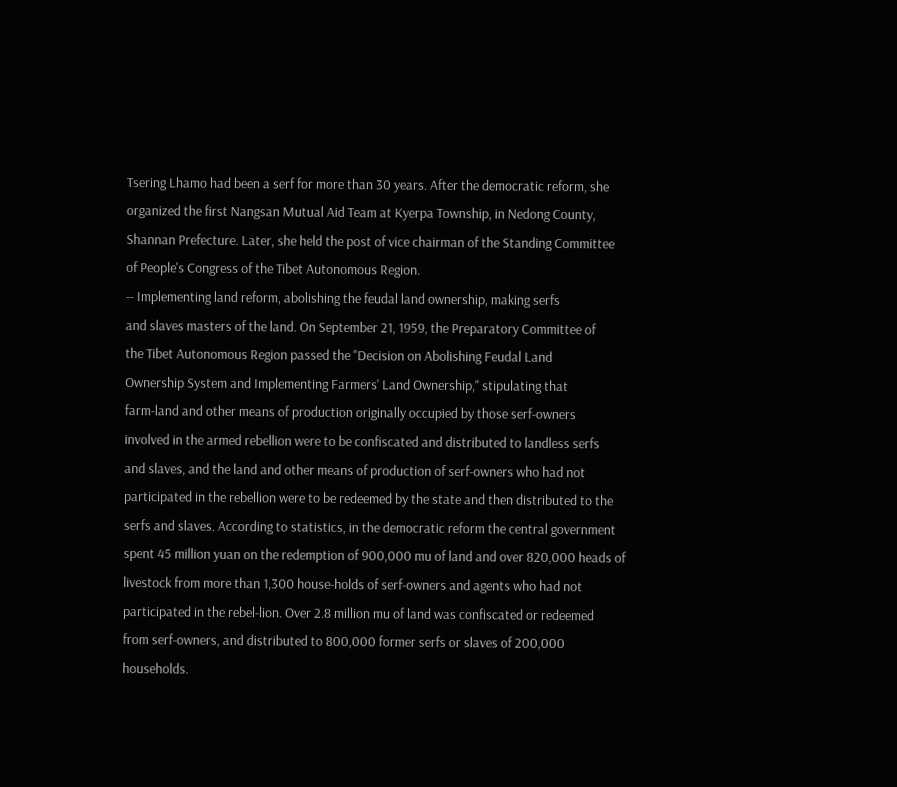Tsering Lhamo had been a serf for more than 30 years. After the democratic reform, she
organized the first Nangsan Mutual Aid Team at Kyerpa Township, in Nedong County,
Shannan Prefecture. Later, she held the post of vice chairman of the Standing Committee
of People's Congress of the Tibet Autonomous Region.
-- Implementing land reform, abolishing the feudal land ownership, making serfs
and slaves masters of the land. On September 21, 1959, the Preparatory Committee of
the Tibet Autonomous Region passed the "Decision on Abolishing Feudal Land
Ownership System and Implementing Farmers' Land Ownership," stipulating that
farm-land and other means of production originally occupied by those serf-owners
involved in the armed rebellion were to be confiscated and distributed to landless serfs
and slaves, and the land and other means of production of serf-owners who had not
participated in the rebellion were to be redeemed by the state and then distributed to the
serfs and slaves. According to statistics, in the democratic reform the central government
spent 45 million yuan on the redemption of 900,000 mu of land and over 820,000 heads of
livestock from more than 1,300 house-holds of serf-owners and agents who had not
participated in the rebel-lion. Over 2.8 million mu of land was confiscated or redeemed
from serf-owners, and distributed to 800,000 former serfs or slaves of 200,000
households.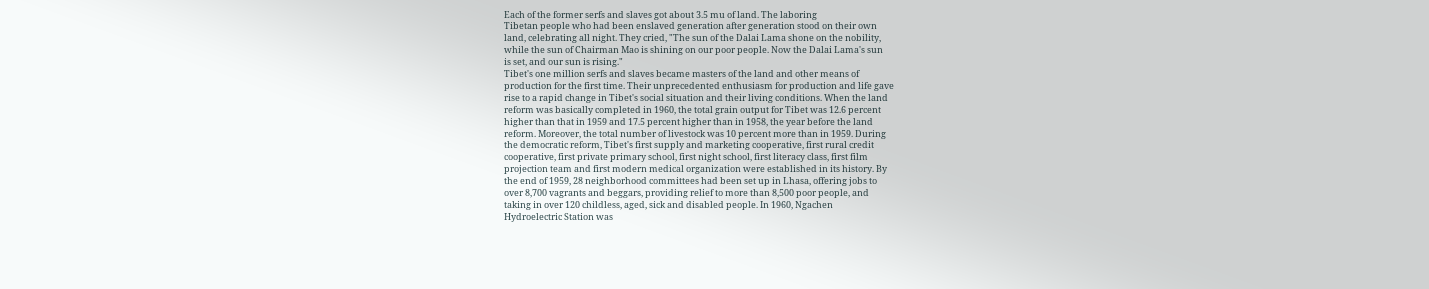Each of the former serfs and slaves got about 3.5 mu of land. The laboring
Tibetan people who had been enslaved generation after generation stood on their own
land, celebrating all night. They cried, "The sun of the Dalai Lama shone on the nobility,
while the sun of Chairman Mao is shining on our poor people. Now the Dalai Lama's sun
is set, and our sun is rising."
Tibet's one million serfs and slaves became masters of the land and other means of
production for the first time. Their unprecedented enthusiasm for production and life gave
rise to a rapid change in Tibet's social situation and their living conditions. When the land
reform was basically completed in 1960, the total grain output for Tibet was 12.6 percent
higher than that in 1959 and 17.5 percent higher than in 1958, the year before the land
reform. Moreover, the total number of livestock was 10 percent more than in 1959. During
the democratic reform, Tibet's first supply and marketing cooperative, first rural credit
cooperative, first private primary school, first night school, first literacy class, first film
projection team and first modern medical organization were established in its history. By
the end of 1959, 28 neighborhood committees had been set up in Lhasa, offering jobs to
over 8,700 vagrants and beggars, providing relief to more than 8,500 poor people, and
taking in over 120 childless, aged, sick and disabled people. In 1960, Ngachen
Hydroelectric Station was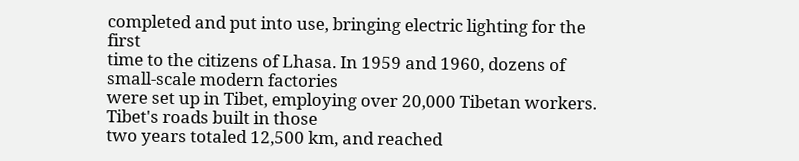completed and put into use, bringing electric lighting for the first
time to the citizens of Lhasa. In 1959 and 1960, dozens of small-scale modern factories
were set up in Tibet, employing over 20,000 Tibetan workers. Tibet's roads built in those
two years totaled 12,500 km, and reached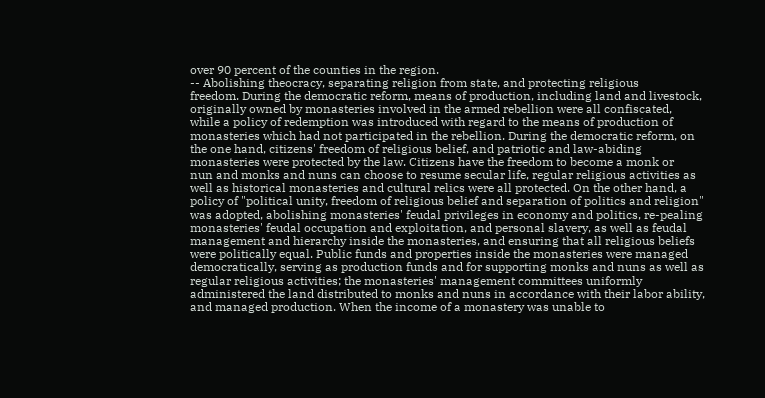over 90 percent of the counties in the region.
-- Abolishing theocracy, separating religion from state, and protecting religious
freedom. During the democratic reform, means of production, including land and livestock,
originally owned by monasteries involved in the armed rebellion were all confiscated,
while a policy of redemption was introduced with regard to the means of production of
monasteries which had not participated in the rebellion. During the democratic reform, on
the one hand, citizens' freedom of religious belief, and patriotic and law-abiding
monasteries were protected by the law. Citizens have the freedom to become a monk or
nun and monks and nuns can choose to resume secular life, regular religious activities as
well as historical monasteries and cultural relics were all protected. On the other hand, a
policy of "political unity, freedom of religious belief and separation of politics and religion"
was adopted, abolishing monasteries' feudal privileges in economy and politics, re-pealing
monasteries' feudal occupation and exploitation, and personal slavery, as well as feudal
management and hierarchy inside the monasteries, and ensuring that all religious beliefs
were politically equal. Public funds and properties inside the monasteries were managed
democratically, serving as production funds and for supporting monks and nuns as well as
regular religious activities; the monasteries' management committees uniformly
administered the land distributed to monks and nuns in accordance with their labor ability,
and managed production. When the income of a monastery was unable to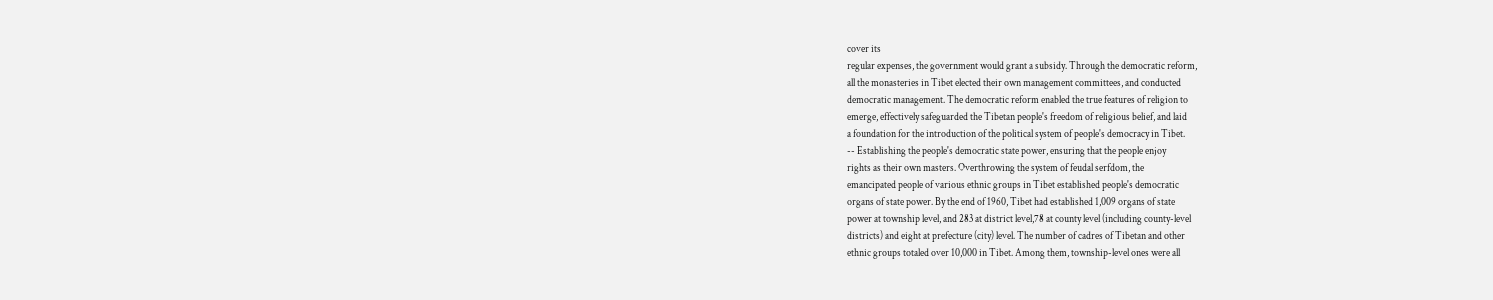cover its
regular expenses, the government would grant a subsidy. Through the democratic reform,
all the monasteries in Tibet elected their own management committees, and conducted
democratic management. The democratic reform enabled the true features of religion to
emerge, effectively safeguarded the Tibetan people's freedom of religious belief, and laid
a foundation for the introduction of the political system of people's democracy in Tibet.
-- Establishing the people's democratic state power, ensuring that the people enjoy
rights as their own masters. Overthrowing the system of feudal serfdom, the
emancipated people of various ethnic groups in Tibet established people's democratic
organs of state power. By the end of 1960, Tibet had established 1,009 organs of state
power at township level, and 283 at district level,78 at county level (including county-level
districts) and eight at prefecture (city) level. The number of cadres of Tibetan and other
ethnic groups totaled over 10,000 in Tibet. Among them, township-level ones were all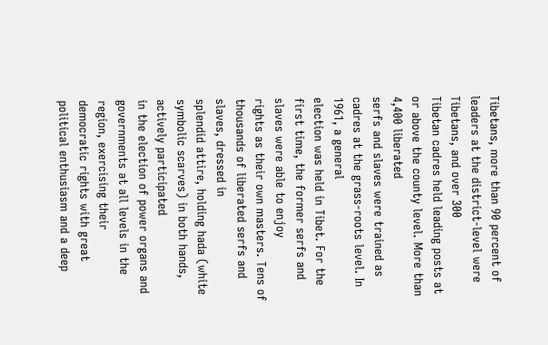Tibetans, more than 90 percent of leaders at the district-level were Tibetans, and over 300
Tibetan cadres held leading posts at or above the county level. More than 4,400 liberated
serfs and slaves were trained as cadres at the grass-roots level. In 1961, a general
election was held in Tibet. For the first time, the former serfs and slaves were able to enjoy
rights as their own masters. Tens of thousands of liberated serfs and slaves, dressed in
splendid attire, holding hada (white symbolic scarves) in both hands, actively participated
in the election of power organs and governments at all levels in the region, exercising their
democratic rights with great political enthusiasm and a deep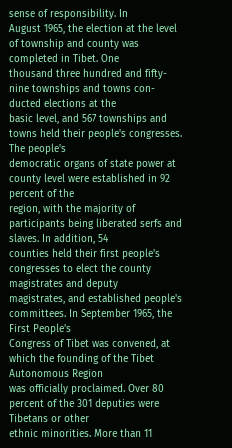sense of responsibility. In
August 1965, the election at the level of township and county was completed in Tibet. One
thousand three hundred and fifty-nine townships and towns con-ducted elections at the
basic level, and 567 townships and towns held their people's congresses. The people's
democratic organs of state power at county level were established in 92 percent of the
region, with the majority of participants being liberated serfs and slaves. In addition, 54
counties held their first people's congresses to elect the county magistrates and deputy
magistrates, and established people's committees. In September 1965, the First People's
Congress of Tibet was convened, at which the founding of the Tibet Autonomous Region
was officially proclaimed. Over 80 percent of the 301 deputies were Tibetans or other
ethnic minorities. More than 11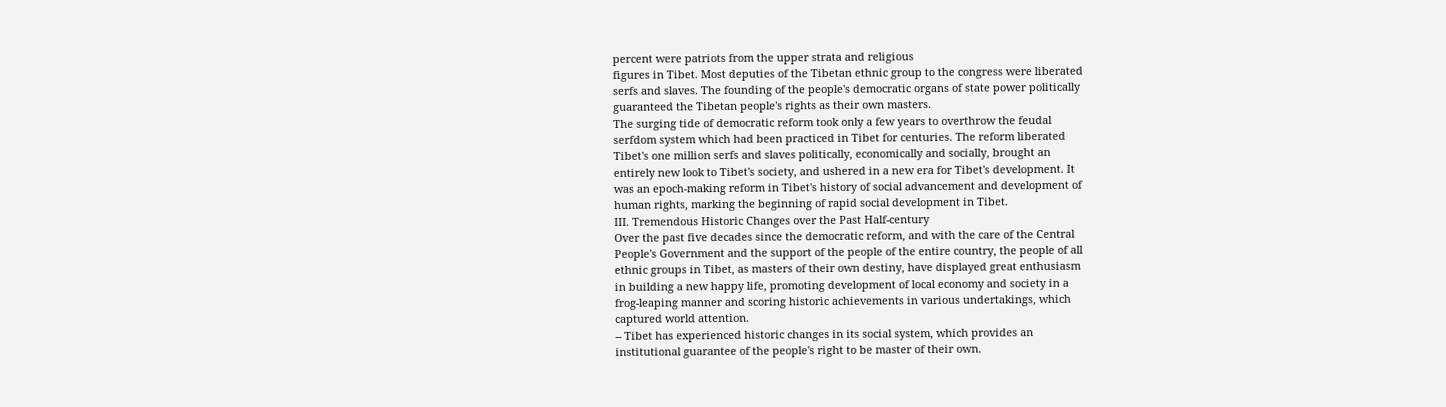percent were patriots from the upper strata and religious
figures in Tibet. Most deputies of the Tibetan ethnic group to the congress were liberated
serfs and slaves. The founding of the people's democratic organs of state power politically
guaranteed the Tibetan people's rights as their own masters.
The surging tide of democratic reform took only a few years to overthrow the feudal
serfdom system which had been practiced in Tibet for centuries. The reform liberated
Tibet's one million serfs and slaves politically, economically and socially, brought an
entirely new look to Tibet's society, and ushered in a new era for Tibet's development. It
was an epoch-making reform in Tibet's history of social advancement and development of
human rights, marking the beginning of rapid social development in Tibet.
III. Tremendous Historic Changes over the Past Half-century
Over the past five decades since the democratic reform, and with the care of the Central
People's Government and the support of the people of the entire country, the people of all
ethnic groups in Tibet, as masters of their own destiny, have displayed great enthusiasm
in building a new happy life, promoting development of local economy and society in a
frog-leaping manner and scoring historic achievements in various undertakings, which
captured world attention.
-- Tibet has experienced historic changes in its social system, which provides an
institutional guarantee of the people's right to be master of their own.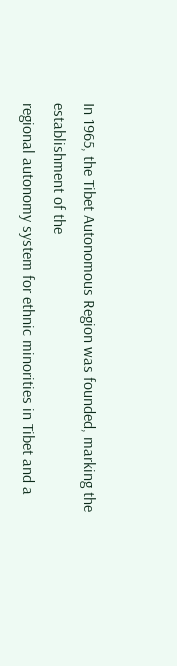In 1965, the Tibet Autonomous Region was founded, marking the establishment of the
regional autonomy system for ethnic minorities in Tibet and a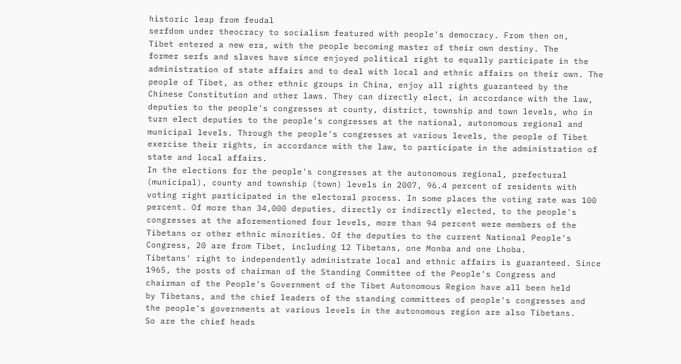historic leap from feudal
serfdom under theocracy to socialism featured with people's democracy. From then on,
Tibet entered a new era, with the people becoming master of their own destiny. The
former serfs and slaves have since enjoyed political right to equally participate in the
administration of state affairs and to deal with local and ethnic affairs on their own. The
people of Tibet, as other ethnic groups in China, enjoy all rights guaranteed by the
Chinese Constitution and other laws. They can directly elect, in accordance with the law,
deputies to the people's congresses at county, district, township and town levels, who in
turn elect deputies to the people's congresses at the national, autonomous regional and
municipal levels. Through the people's congresses at various levels, the people of Tibet
exercise their rights, in accordance with the law, to participate in the administration of
state and local affairs.
In the elections for the people's congresses at the autonomous regional, prefectural
(municipal), county and township (town) levels in 2007, 96.4 percent of residents with
voting right participated in the electoral process. In some places the voting rate was 100
percent. Of more than 34,000 deputies, directly or indirectly elected, to the people's
congresses at the aforementioned four levels, more than 94 percent were members of the
Tibetans or other ethnic minorities. Of the deputies to the current National People's
Congress, 20 are from Tibet, including 12 Tibetans, one Monba and one Lhoba.
Tibetans' right to independently administrate local and ethnic affairs is guaranteed. Since
1965, the posts of chairman of the Standing Committee of the People's Congress and
chairman of the People's Government of the Tibet Autonomous Region have all been held
by Tibetans, and the chief leaders of the standing committees of people's congresses and
the people's governments at various levels in the autonomous region are also Tibetans.
So are the chief heads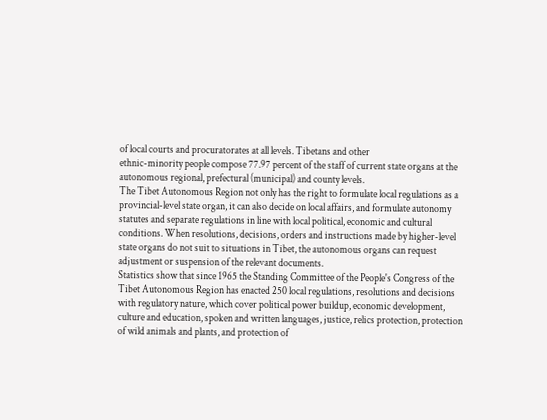of local courts and procuratorates at all levels. Tibetans and other
ethnic-minority people compose 77.97 percent of the staff of current state organs at the
autonomous regional, prefectural (municipal) and county levels.
The Tibet Autonomous Region not only has the right to formulate local regulations as a
provincial-level state organ, it can also decide on local affairs, and formulate autonomy
statutes and separate regulations in line with local political, economic and cultural
conditions. When resolutions, decisions, orders and instructions made by higher-level
state organs do not suit to situations in Tibet, the autonomous organs can request
adjustment or suspension of the relevant documents.
Statistics show that since 1965 the Standing Committee of the People's Congress of the
Tibet Autonomous Region has enacted 250 local regulations, resolutions and decisions
with regulatory nature, which cover political power buildup, economic development,
culture and education, spoken and written languages, justice, relics protection, protection
of wild animals and plants, and protection of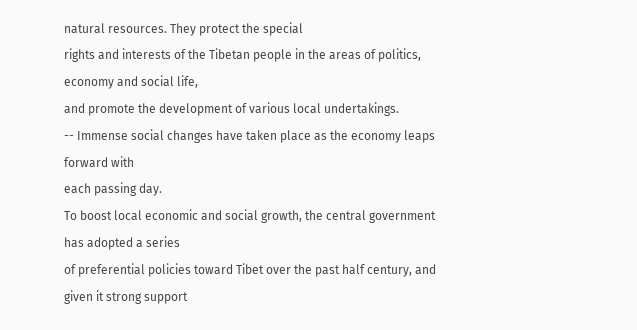natural resources. They protect the special
rights and interests of the Tibetan people in the areas of politics, economy and social life,
and promote the development of various local undertakings.
-- Immense social changes have taken place as the economy leaps forward with
each passing day.
To boost local economic and social growth, the central government has adopted a series
of preferential policies toward Tibet over the past half century, and given it strong support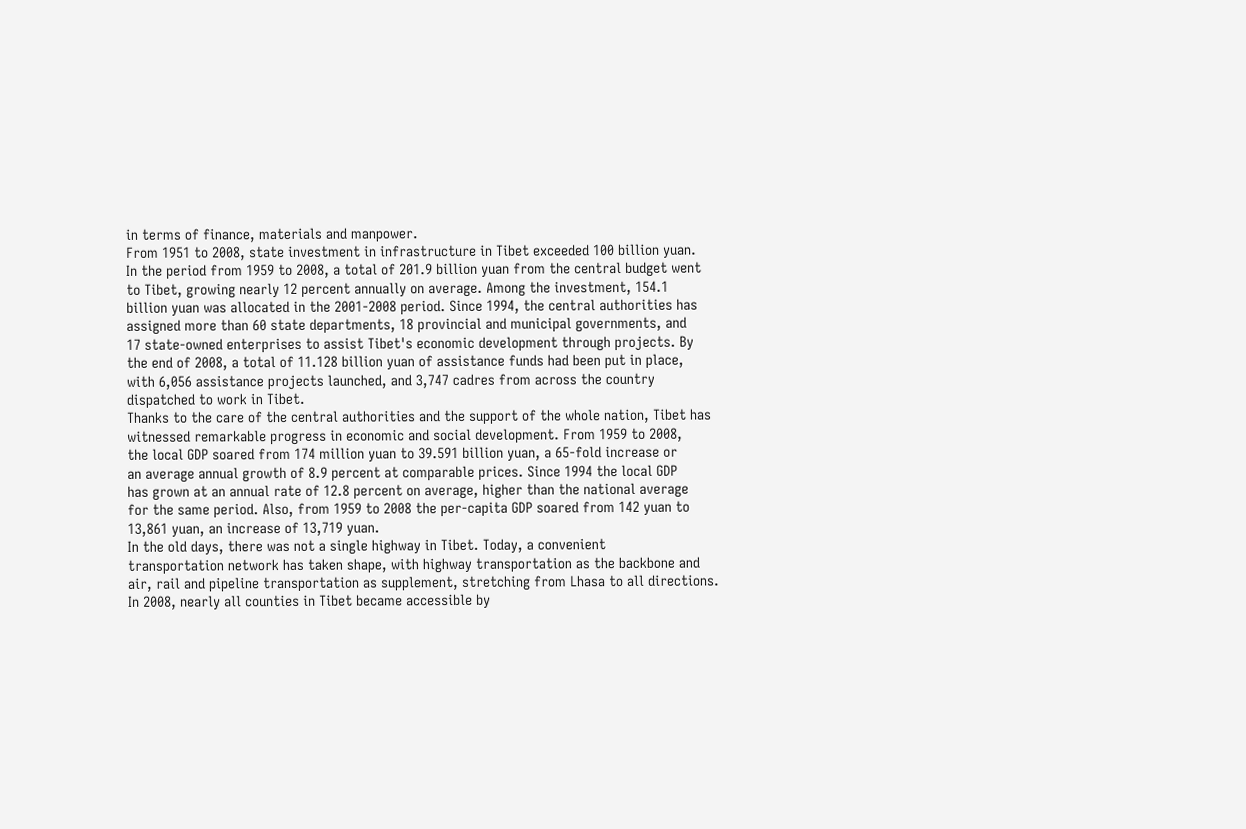in terms of finance, materials and manpower.
From 1951 to 2008, state investment in infrastructure in Tibet exceeded 100 billion yuan.
In the period from 1959 to 2008, a total of 201.9 billion yuan from the central budget went
to Tibet, growing nearly 12 percent annually on average. Among the investment, 154.1
billion yuan was allocated in the 2001-2008 period. Since 1994, the central authorities has
assigned more than 60 state departments, 18 provincial and municipal governments, and
17 state-owned enterprises to assist Tibet's economic development through projects. By
the end of 2008, a total of 11.128 billion yuan of assistance funds had been put in place,
with 6,056 assistance projects launched, and 3,747 cadres from across the country
dispatched to work in Tibet.
Thanks to the care of the central authorities and the support of the whole nation, Tibet has
witnessed remarkable progress in economic and social development. From 1959 to 2008,
the local GDP soared from 174 million yuan to 39.591 billion yuan, a 65-fold increase or
an average annual growth of 8.9 percent at comparable prices. Since 1994 the local GDP
has grown at an annual rate of 12.8 percent on average, higher than the national average
for the same period. Also, from 1959 to 2008 the per-capita GDP soared from 142 yuan to
13,861 yuan, an increase of 13,719 yuan.
In the old days, there was not a single highway in Tibet. Today, a convenient
transportation network has taken shape, with highway transportation as the backbone and
air, rail and pipeline transportation as supplement, stretching from Lhasa to all directions.
In 2008, nearly all counties in Tibet became accessible by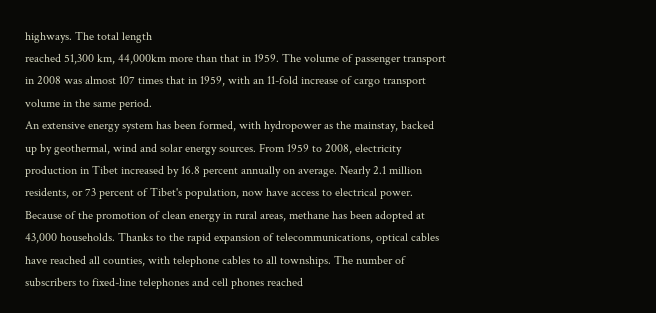highways. The total length
reached 51,300 km, 44,000km more than that in 1959. The volume of passenger transport
in 2008 was almost 107 times that in 1959, with an 11-fold increase of cargo transport
volume in the same period.
An extensive energy system has been formed, with hydropower as the mainstay, backed
up by geothermal, wind and solar energy sources. From 1959 to 2008, electricity
production in Tibet increased by 16.8 percent annually on average. Nearly 2.1 million
residents, or 73 percent of Tibet's population, now have access to electrical power.
Because of the promotion of clean energy in rural areas, methane has been adopted at
43,000 households. Thanks to the rapid expansion of telecommunications, optical cables
have reached all counties, with telephone cables to all townships. The number of
subscribers to fixed-line telephones and cell phones reached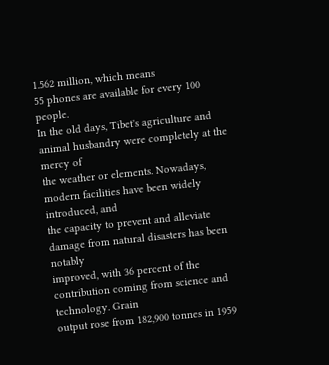1.562 million, which means
55 phones are available for every 100 people.
In the old days, Tibet's agriculture and animal husbandry were completely at the mercy of
the weather or elements. Nowadays, modern facilities have been widely introduced, and
the capacity to prevent and alleviate damage from natural disasters has been notably
improved, with 36 percent of the contribution coming from science and technology. Grain
output rose from 182,900 tonnes in 1959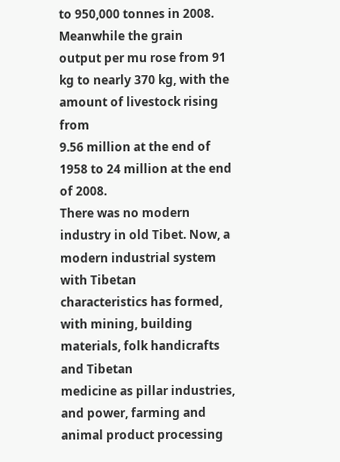to 950,000 tonnes in 2008. Meanwhile the grain
output per mu rose from 91 kg to nearly 370 kg, with the amount of livestock rising from
9.56 million at the end of 1958 to 24 million at the end of 2008.
There was no modern industry in old Tibet. Now, a modern industrial system with Tibetan
characteristics has formed, with mining, building materials, folk handicrafts and Tibetan
medicine as pillar industries, and power, farming and animal product processing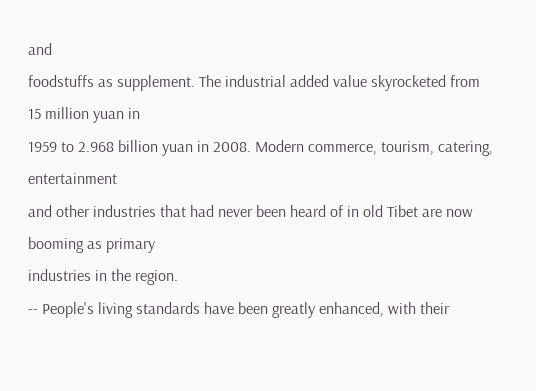and
foodstuffs as supplement. The industrial added value skyrocketed from 15 million yuan in
1959 to 2.968 billion yuan in 2008. Modern commerce, tourism, catering, entertainment
and other industries that had never been heard of in old Tibet are now booming as primary
industries in the region.
-- People's living standards have been greatly enhanced, with their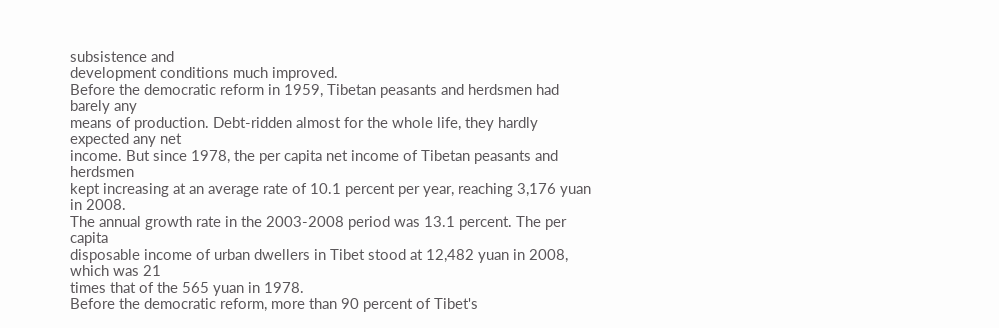subsistence and
development conditions much improved.
Before the democratic reform in 1959, Tibetan peasants and herdsmen had barely any
means of production. Debt-ridden almost for the whole life, they hardly expected any net
income. But since 1978, the per capita net income of Tibetan peasants and herdsmen
kept increasing at an average rate of 10.1 percent per year, reaching 3,176 yuan in 2008.
The annual growth rate in the 2003-2008 period was 13.1 percent. The per capita
disposable income of urban dwellers in Tibet stood at 12,482 yuan in 2008, which was 21
times that of the 565 yuan in 1978.
Before the democratic reform, more than 90 percent of Tibet's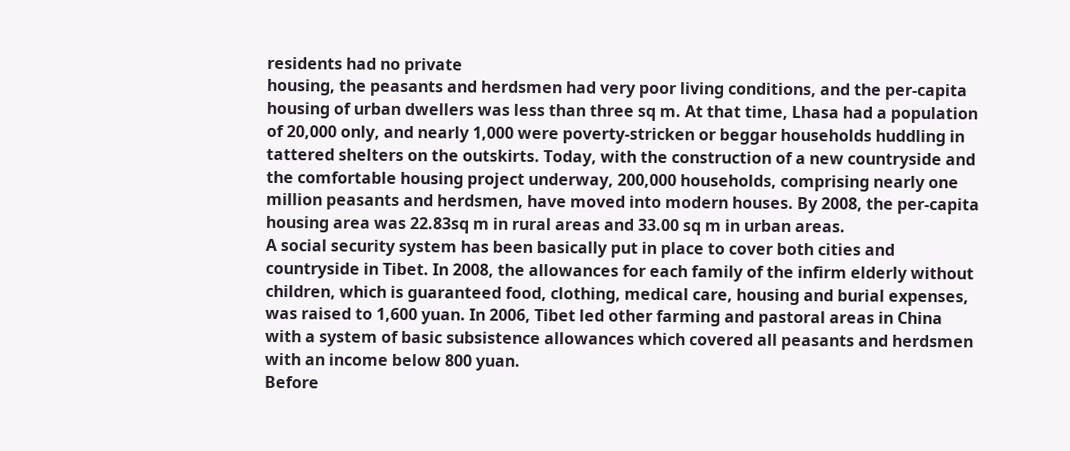residents had no private
housing, the peasants and herdsmen had very poor living conditions, and the per-capita
housing of urban dwellers was less than three sq m. At that time, Lhasa had a population
of 20,000 only, and nearly 1,000 were poverty-stricken or beggar households huddling in
tattered shelters on the outskirts. Today, with the construction of a new countryside and
the comfortable housing project underway, 200,000 households, comprising nearly one
million peasants and herdsmen, have moved into modern houses. By 2008, the per-capita
housing area was 22.83sq m in rural areas and 33.00 sq m in urban areas.
A social security system has been basically put in place to cover both cities and
countryside in Tibet. In 2008, the allowances for each family of the infirm elderly without
children, which is guaranteed food, clothing, medical care, housing and burial expenses,
was raised to 1,600 yuan. In 2006, Tibet led other farming and pastoral areas in China
with a system of basic subsistence allowances which covered all peasants and herdsmen
with an income below 800 yuan.
Before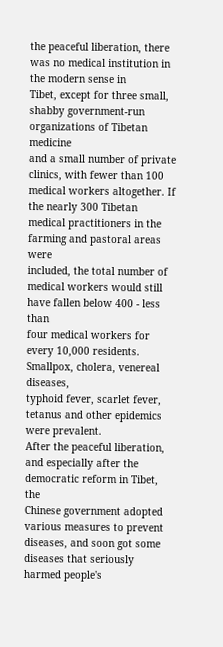the peaceful liberation, there was no medical institution in the modern sense in
Tibet, except for three small, shabby government-run organizations of Tibetan medicine
and a small number of private clinics, with fewer than 100 medical workers altogether. If
the nearly 300 Tibetan medical practitioners in the farming and pastoral areas were
included, the total number of medical workers would still have fallen below 400 - less than
four medical workers for every 10,000 residents. Smallpox, cholera, venereal diseases,
typhoid fever, scarlet fever, tetanus and other epidemics were prevalent.
After the peaceful liberation, and especially after the democratic reform in Tibet, the
Chinese government adopted various measures to prevent diseases, and soon got some
diseases that seriously harmed people's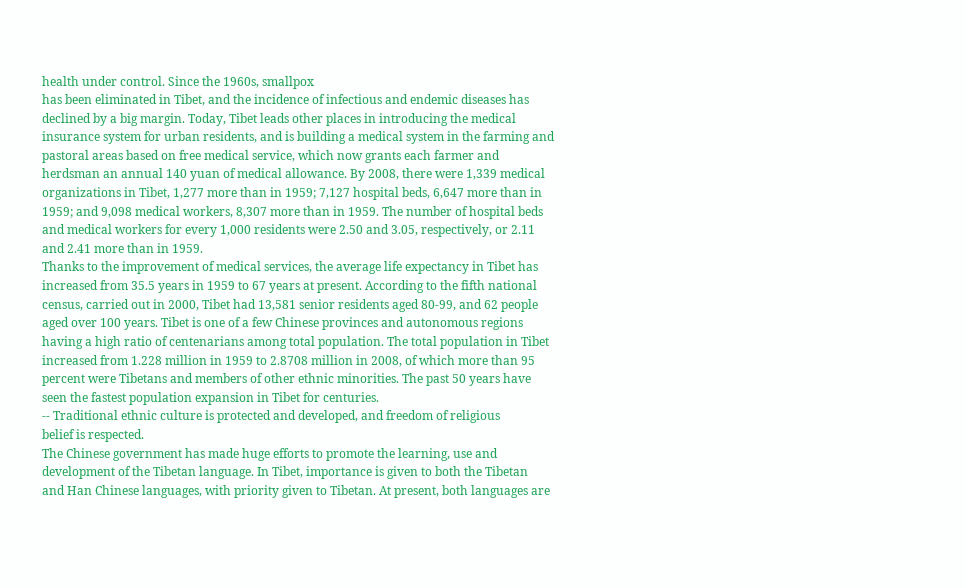health under control. Since the 1960s, smallpox
has been eliminated in Tibet, and the incidence of infectious and endemic diseases has
declined by a big margin. Today, Tibet leads other places in introducing the medical
insurance system for urban residents, and is building a medical system in the farming and
pastoral areas based on free medical service, which now grants each farmer and
herdsman an annual 140 yuan of medical allowance. By 2008, there were 1,339 medical
organizations in Tibet, 1,277 more than in 1959; 7,127 hospital beds, 6,647 more than in
1959; and 9,098 medical workers, 8,307 more than in 1959. The number of hospital beds
and medical workers for every 1,000 residents were 2.50 and 3.05, respectively, or 2.11
and 2.41 more than in 1959.
Thanks to the improvement of medical services, the average life expectancy in Tibet has
increased from 35.5 years in 1959 to 67 years at present. According to the fifth national
census, carried out in 2000, Tibet had 13,581 senior residents aged 80-99, and 62 people
aged over 100 years. Tibet is one of a few Chinese provinces and autonomous regions
having a high ratio of centenarians among total population. The total population in Tibet
increased from 1.228 million in 1959 to 2.8708 million in 2008, of which more than 95
percent were Tibetans and members of other ethnic minorities. The past 50 years have
seen the fastest population expansion in Tibet for centuries.
-- Traditional ethnic culture is protected and developed, and freedom of religious
belief is respected.
The Chinese government has made huge efforts to promote the learning, use and
development of the Tibetan language. In Tibet, importance is given to both the Tibetan
and Han Chinese languages, with priority given to Tibetan. At present, both languages are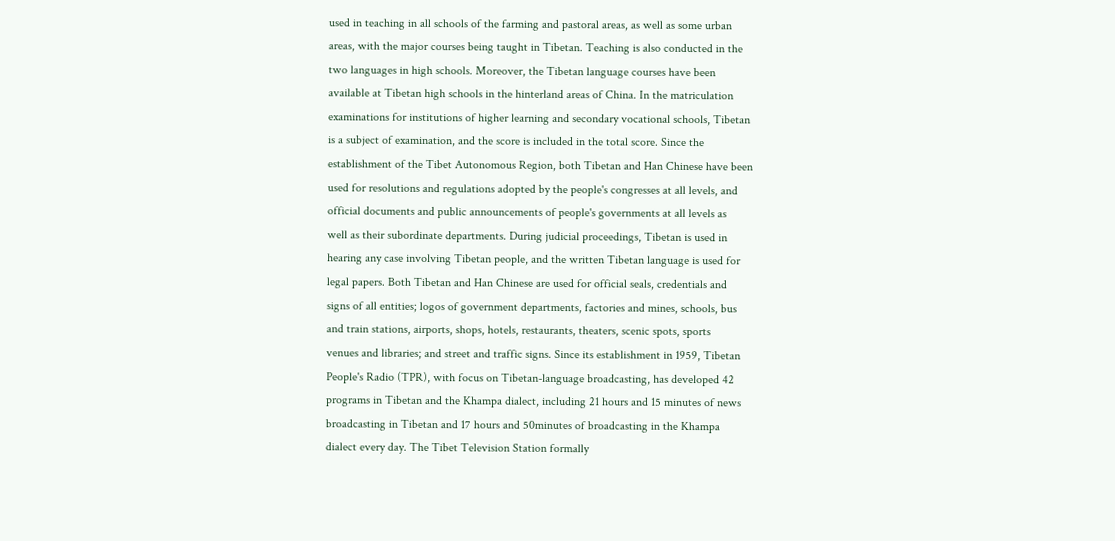used in teaching in all schools of the farming and pastoral areas, as well as some urban
areas, with the major courses being taught in Tibetan. Teaching is also conducted in the
two languages in high schools. Moreover, the Tibetan language courses have been
available at Tibetan high schools in the hinterland areas of China. In the matriculation
examinations for institutions of higher learning and secondary vocational schools, Tibetan
is a subject of examination, and the score is included in the total score. Since the
establishment of the Tibet Autonomous Region, both Tibetan and Han Chinese have been
used for resolutions and regulations adopted by the people's congresses at all levels, and
official documents and public announcements of people's governments at all levels as
well as their subordinate departments. During judicial proceedings, Tibetan is used in
hearing any case involving Tibetan people, and the written Tibetan language is used for
legal papers. Both Tibetan and Han Chinese are used for official seals, credentials and
signs of all entities; logos of government departments, factories and mines, schools, bus
and train stations, airports, shops, hotels, restaurants, theaters, scenic spots, sports
venues and libraries; and street and traffic signs. Since its establishment in 1959, Tibetan
People's Radio (TPR), with focus on Tibetan-language broadcasting, has developed 42
programs in Tibetan and the Khampa dialect, including 21 hours and 15 minutes of news
broadcasting in Tibetan and 17 hours and 50minutes of broadcasting in the Khampa
dialect every day. The Tibet Television Station formally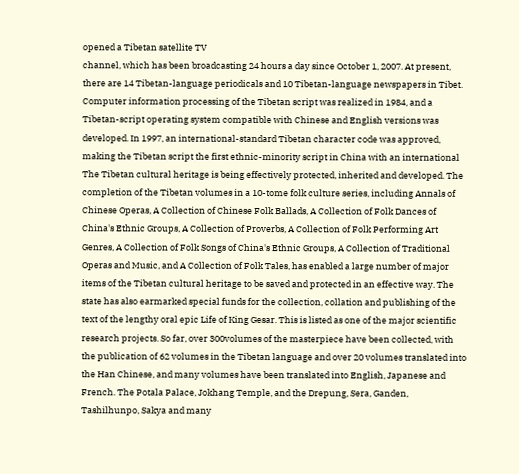opened a Tibetan satellite TV
channel, which has been broadcasting 24 hours a day since October 1, 2007. At present,
there are 14 Tibetan-language periodicals and 10 Tibetan-language newspapers in Tibet.
Computer information processing of the Tibetan script was realized in 1984, and a
Tibetan-script operating system compatible with Chinese and English versions was
developed. In 1997, an international-standard Tibetan character code was approved,
making the Tibetan script the first ethnic-minority script in China with an international
The Tibetan cultural heritage is being effectively protected, inherited and developed. The
completion of the Tibetan volumes in a 10-tome folk culture series, including Annals of
Chinese Operas, A Collection of Chinese Folk Ballads, A Collection of Folk Dances of
China's Ethnic Groups, A Collection of Proverbs, A Collection of Folk Performing Art
Genres, A Collection of Folk Songs of China's Ethnic Groups, A Collection of Traditional
Operas and Music, and A Collection of Folk Tales, has enabled a large number of major
items of the Tibetan cultural heritage to be saved and protected in an effective way. The
state has also earmarked special funds for the collection, collation and publishing of the
text of the lengthy oral epic Life of King Gesar. This is listed as one of the major scientific
research projects. So far, over 300volumes of the masterpiece have been collected, with
the publication of 62 volumes in the Tibetan language and over 20 volumes translated into
the Han Chinese, and many volumes have been translated into English, Japanese and
French. The Potala Palace, Jokhang Temple, and the Drepung, Sera, Ganden,
Tashilhunpo, Sakya and many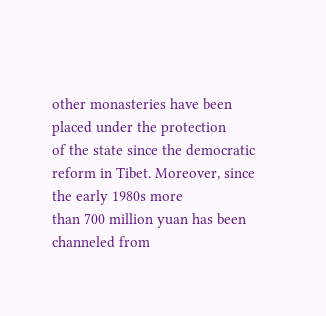other monasteries have been placed under the protection
of the state since the democratic reform in Tibet. Moreover, since the early 1980s more
than 700 million yuan has been channeled from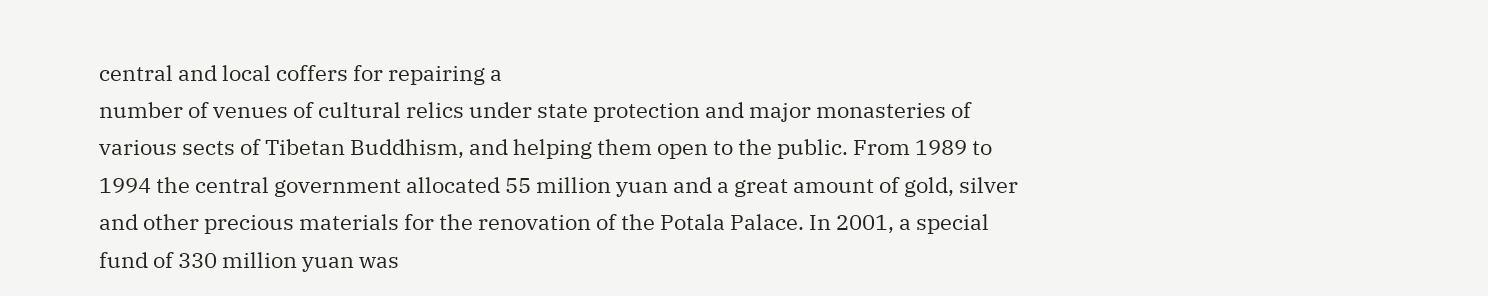central and local coffers for repairing a
number of venues of cultural relics under state protection and major monasteries of
various sects of Tibetan Buddhism, and helping them open to the public. From 1989 to
1994 the central government allocated 55 million yuan and a great amount of gold, silver
and other precious materials for the renovation of the Potala Palace. In 2001, a special
fund of 330 million yuan was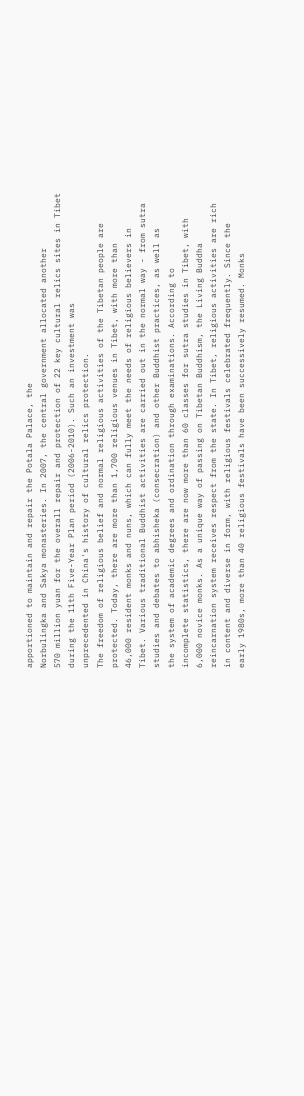apportioned to maintain and repair the Potala Palace, the
Norbulingka and Sakya monasteries. In 2007, the central government allocated another
570 million yuan for the overall repair and protection of 22 key cultural relics sites in Tibet
during the 11th Five-Year Plan period (2006-2010). Such an investment was
unprecedented in China's history of cultural relics protection.
The freedom of religious belief and normal religious activities of the Tibetan people are
protected. Today, there are more than 1,700 religious venues in Tibet, with more than
46,000 resident monks and nuns, which can fully meet the needs of religious believers in
Tibet. Various traditional Buddhist activities are carried out in the normal way - from sutra
studies and debates to abhisheka (consecration) and other Buddhist practices, as well as
the system of academic degrees and ordination through examinations. According to
incomplete statistics, there are now more than 60 classes for sutra studies in Tibet, with
6,000 novice monks. As a unique way of passing on Tibetan Buddhism, the Living Buddha
reincarnation system receives respect from the state. In Tibet, religious activities are rich
in content and diverse in form, with religious festivals celebrated frequently. Since the
early 1980s, more than 40 religious festivals have been successively resumed. Monks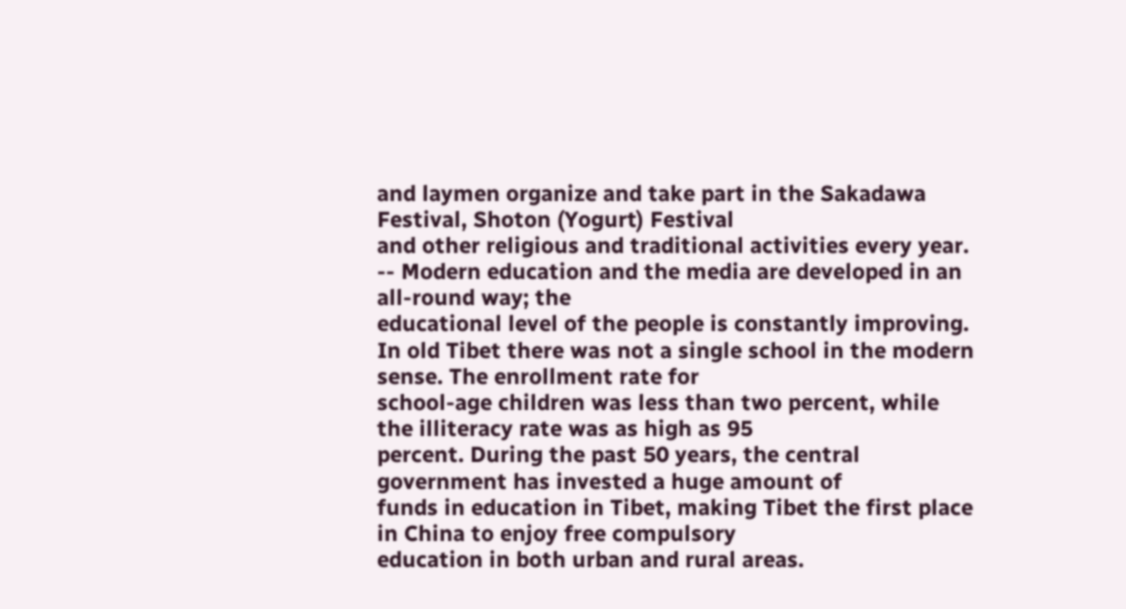and laymen organize and take part in the Sakadawa Festival, Shoton (Yogurt) Festival
and other religious and traditional activities every year.
-- Modern education and the media are developed in an all-round way; the
educational level of the people is constantly improving.
In old Tibet there was not a single school in the modern sense. The enrollment rate for
school-age children was less than two percent, while the illiteracy rate was as high as 95
percent. During the past 50 years, the central government has invested a huge amount of
funds in education in Tibet, making Tibet the first place in China to enjoy free compulsory
education in both urban and rural areas.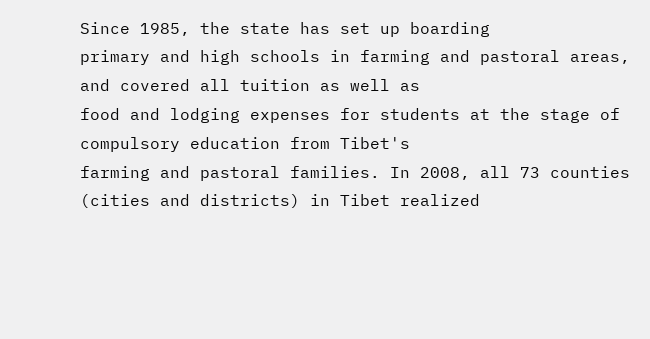Since 1985, the state has set up boarding
primary and high schools in farming and pastoral areas, and covered all tuition as well as
food and lodging expenses for students at the stage of compulsory education from Tibet's
farming and pastoral families. In 2008, all 73 counties (cities and districts) in Tibet realized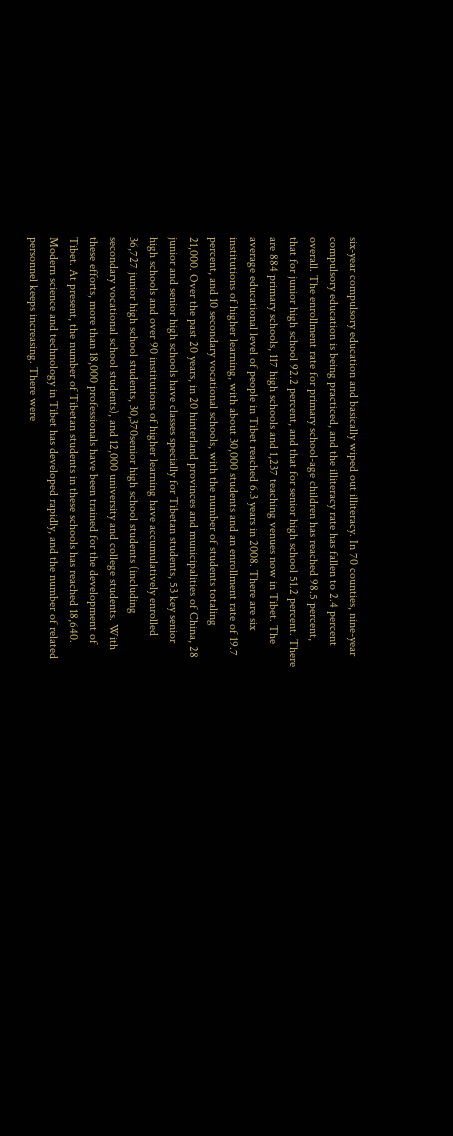six-year compulsory education and basically wiped out illiteracy. In 70 counties, nine-year
compulsory education is being practiced, and the illiteracy rate has fallen to 2.4 percent
overall. The enrollment rate for primary school-age children has reached 98.5 percent,
that for junior high school 92.2 percent, and that for senior high school 51.2 percent. There
are 884 primary schools, 117 high schools and 1,237 teaching venues now in Tibet. The
average educational level of people in Tibet reached 6.3 years in 2008. There are six
institutions of higher learning, with about 30,000 students and an enrollment rate of 19.7
percent, and 10 secondary vocational schools, with the number of students totaling
21,000. Over the past 20 years, in 20 hinterland provinces and municipalities of China, 28
junior and senior high schools have classes specially for Tibetan students, 53 key senior
high schools and over 90 institutions of higher learning have accumulatively enrolled
36,727 junior high school students, 30,370senior high school students (including
secondary vocational school students), and 12,000 university and college students. With
these efforts, more than 18,000 professionals have been trained for the development of
Tibet. At present, the number of Tibetan students in these schools has reached 18,640.
Modern science and technology in Tibet has developed rapidly, and the number of related
personnel keeps increasing. There were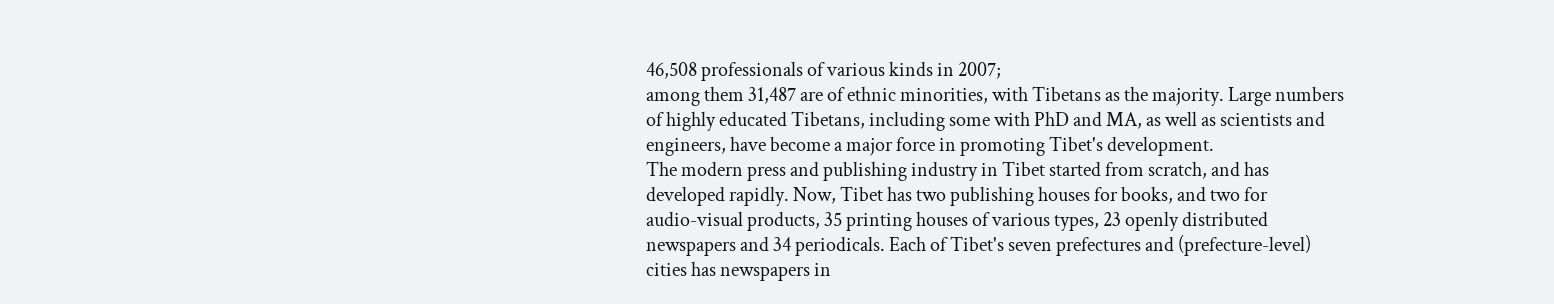46,508 professionals of various kinds in 2007;
among them 31,487 are of ethnic minorities, with Tibetans as the majority. Large numbers
of highly educated Tibetans, including some with PhD and MA, as well as scientists and
engineers, have become a major force in promoting Tibet's development.
The modern press and publishing industry in Tibet started from scratch, and has
developed rapidly. Now, Tibet has two publishing houses for books, and two for
audio-visual products, 35 printing houses of various types, 23 openly distributed
newspapers and 34 periodicals. Each of Tibet's seven prefectures and (prefecture-level)
cities has newspapers in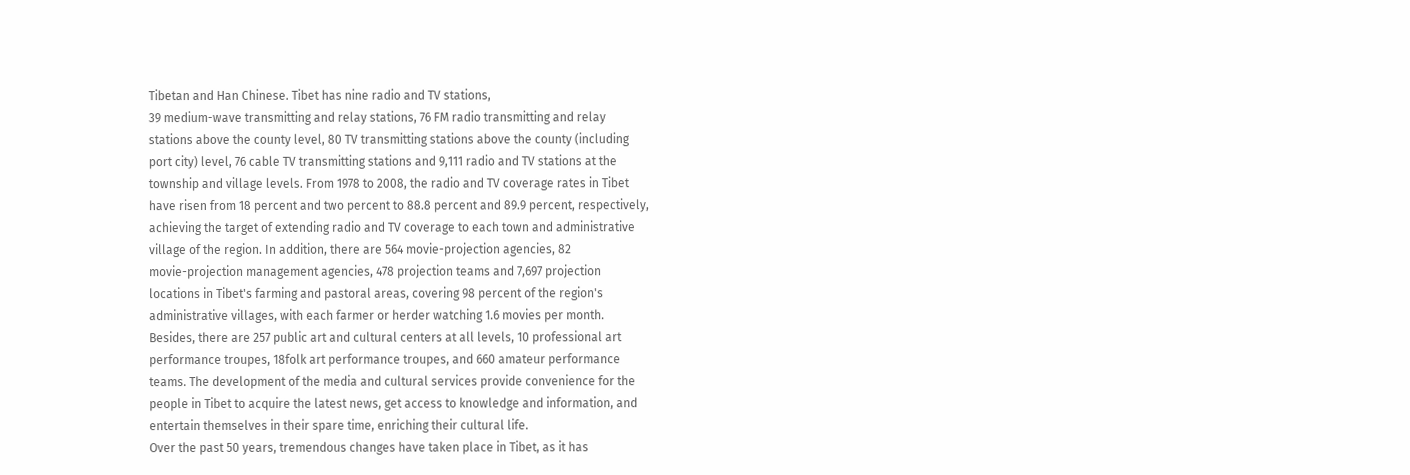Tibetan and Han Chinese. Tibet has nine radio and TV stations,
39 medium-wave transmitting and relay stations, 76 FM radio transmitting and relay
stations above the county level, 80 TV transmitting stations above the county (including
port city) level, 76 cable TV transmitting stations and 9,111 radio and TV stations at the
township and village levels. From 1978 to 2008, the radio and TV coverage rates in Tibet
have risen from 18 percent and two percent to 88.8 percent and 89.9 percent, respectively,
achieving the target of extending radio and TV coverage to each town and administrative
village of the region. In addition, there are 564 movie-projection agencies, 82
movie-projection management agencies, 478 projection teams and 7,697 projection
locations in Tibet's farming and pastoral areas, covering 98 percent of the region's
administrative villages, with each farmer or herder watching 1.6 movies per month.
Besides, there are 257 public art and cultural centers at all levels, 10 professional art
performance troupes, 18folk art performance troupes, and 660 amateur performance
teams. The development of the media and cultural services provide convenience for the
people in Tibet to acquire the latest news, get access to knowledge and information, and
entertain themselves in their spare time, enriching their cultural life.
Over the past 50 years, tremendous changes have taken place in Tibet, as it has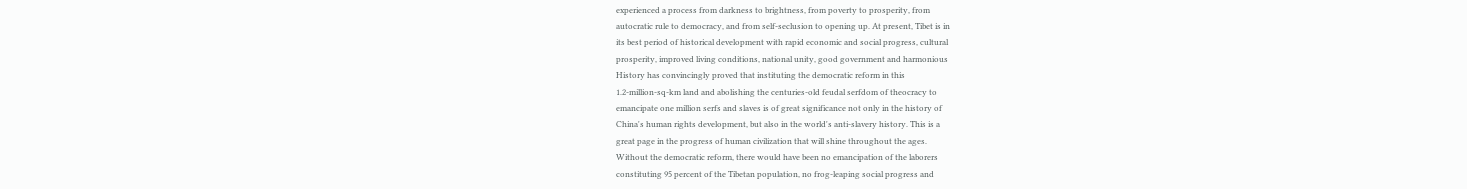experienced a process from darkness to brightness, from poverty to prosperity, from
autocratic rule to democracy, and from self-seclusion to opening up. At present, Tibet is in
its best period of historical development with rapid economic and social progress, cultural
prosperity, improved living conditions, national unity, good government and harmonious
History has convincingly proved that instituting the democratic reform in this
1.2-million-sq-km land and abolishing the centuries-old feudal serfdom of theocracy to
emancipate one million serfs and slaves is of great significance not only in the history of
China's human rights development, but also in the world's anti-slavery history. This is a
great page in the progress of human civilization that will shine throughout the ages.
Without the democratic reform, there would have been no emancipation of the laborers
constituting 95 percent of the Tibetan population, no frog-leaping social progress and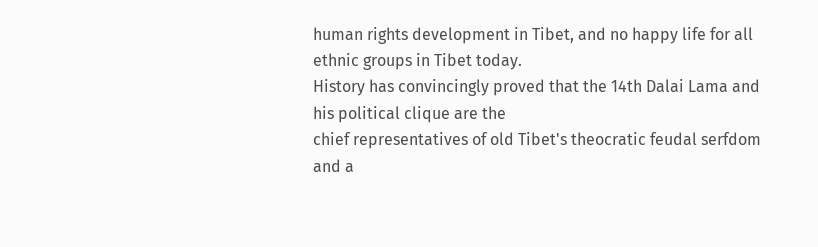human rights development in Tibet, and no happy life for all ethnic groups in Tibet today.
History has convincingly proved that the 14th Dalai Lama and his political clique are the
chief representatives of old Tibet's theocratic feudal serfdom and a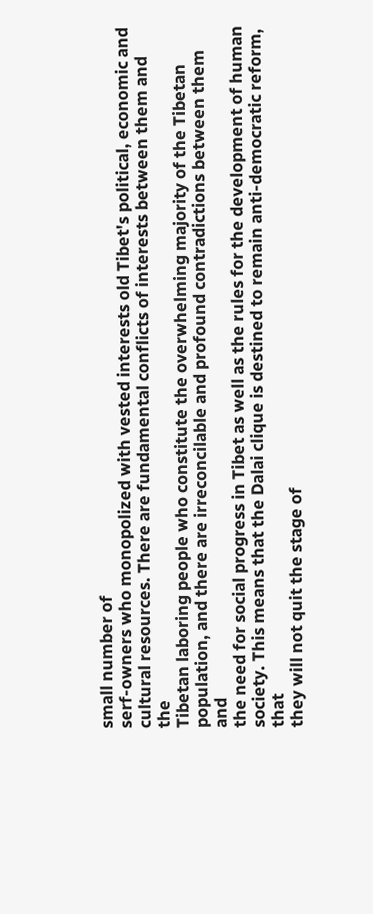small number of
serf-owners who monopolized with vested interests old Tibet's political, economic and
cultural resources. There are fundamental conflicts of interests between them and the
Tibetan laboring people who constitute the overwhelming majority of the Tibetan
population, and there are irreconcilable and profound contradictions between them and
the need for social progress in Tibet as well as the rules for the development of human
society. This means that the Dalai clique is destined to remain anti-democratic reform, that
they will not quit the stage of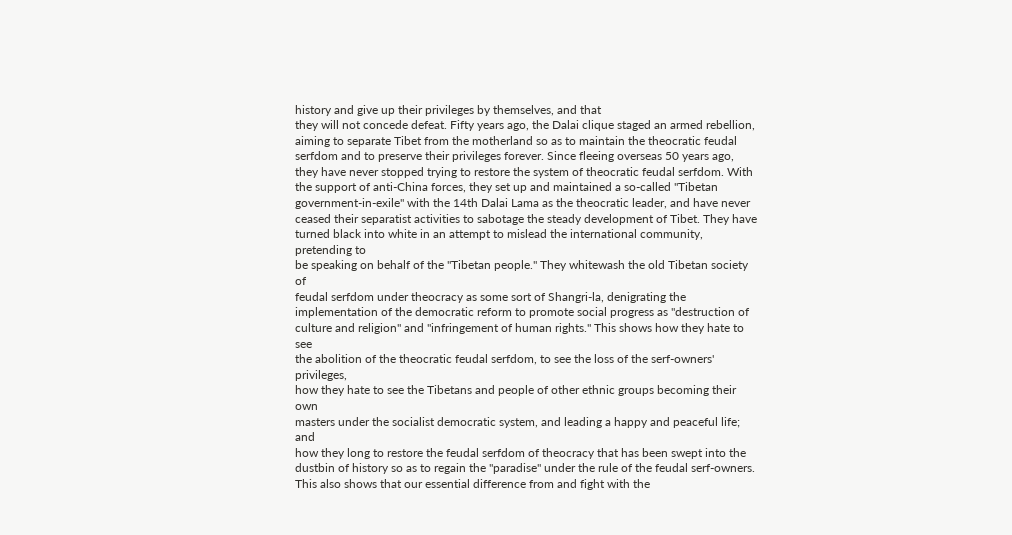history and give up their privileges by themselves, and that
they will not concede defeat. Fifty years ago, the Dalai clique staged an armed rebellion,
aiming to separate Tibet from the motherland so as to maintain the theocratic feudal
serfdom and to preserve their privileges forever. Since fleeing overseas 50 years ago,
they have never stopped trying to restore the system of theocratic feudal serfdom. With
the support of anti-China forces, they set up and maintained a so-called "Tibetan
government-in-exile" with the 14th Dalai Lama as the theocratic leader, and have never
ceased their separatist activities to sabotage the steady development of Tibet. They have
turned black into white in an attempt to mislead the international community, pretending to
be speaking on behalf of the "Tibetan people." They whitewash the old Tibetan society of
feudal serfdom under theocracy as some sort of Shangri-la, denigrating the
implementation of the democratic reform to promote social progress as "destruction of
culture and religion" and "infringement of human rights." This shows how they hate to see
the abolition of the theocratic feudal serfdom, to see the loss of the serf-owners' privileges,
how they hate to see the Tibetans and people of other ethnic groups becoming their own
masters under the socialist democratic system, and leading a happy and peaceful life; and
how they long to restore the feudal serfdom of theocracy that has been swept into the
dustbin of history so as to regain the "paradise" under the rule of the feudal serf-owners.
This also shows that our essential difference from and fight with the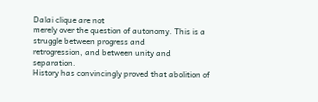Dalai clique are not
merely over the question of autonomy. This is a struggle between progress and
retrogression, and between unity and separation.
History has convincingly proved that abolition of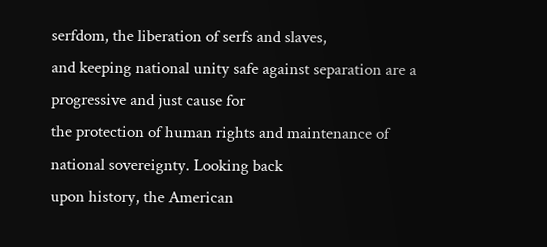serfdom, the liberation of serfs and slaves,
and keeping national unity safe against separation are a progressive and just cause for
the protection of human rights and maintenance of national sovereignty. Looking back
upon history, the American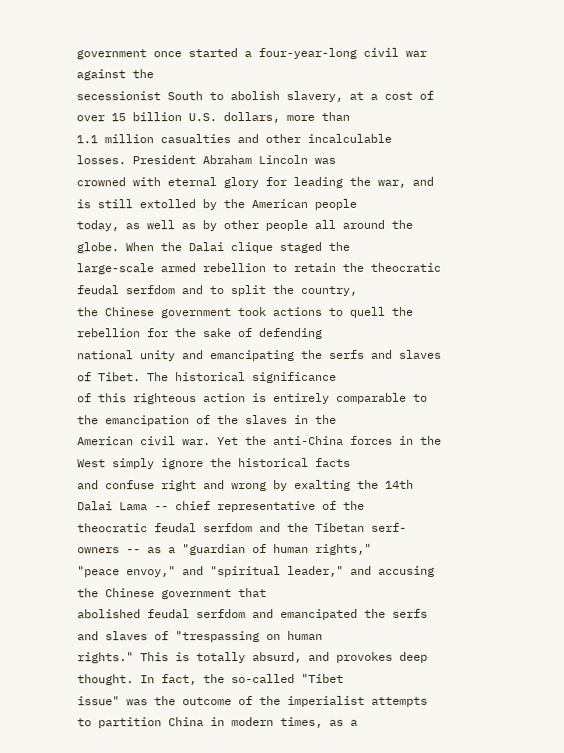government once started a four-year-long civil war against the
secessionist South to abolish slavery, at a cost of over 15 billion U.S. dollars, more than
1.1 million casualties and other incalculable losses. President Abraham Lincoln was
crowned with eternal glory for leading the war, and is still extolled by the American people
today, as well as by other people all around the globe. When the Dalai clique staged the
large-scale armed rebellion to retain the theocratic feudal serfdom and to split the country,
the Chinese government took actions to quell the rebellion for the sake of defending
national unity and emancipating the serfs and slaves of Tibet. The historical significance
of this righteous action is entirely comparable to the emancipation of the slaves in the
American civil war. Yet the anti-China forces in the West simply ignore the historical facts
and confuse right and wrong by exalting the 14th Dalai Lama -- chief representative of the
theocratic feudal serfdom and the Tibetan serf-owners -- as a "guardian of human rights,"
"peace envoy," and "spiritual leader," and accusing the Chinese government that
abolished feudal serfdom and emancipated the serfs and slaves of "trespassing on human
rights." This is totally absurd, and provokes deep thought. In fact, the so-called "Tibet
issue" was the outcome of the imperialist attempts to partition China in modern times, as a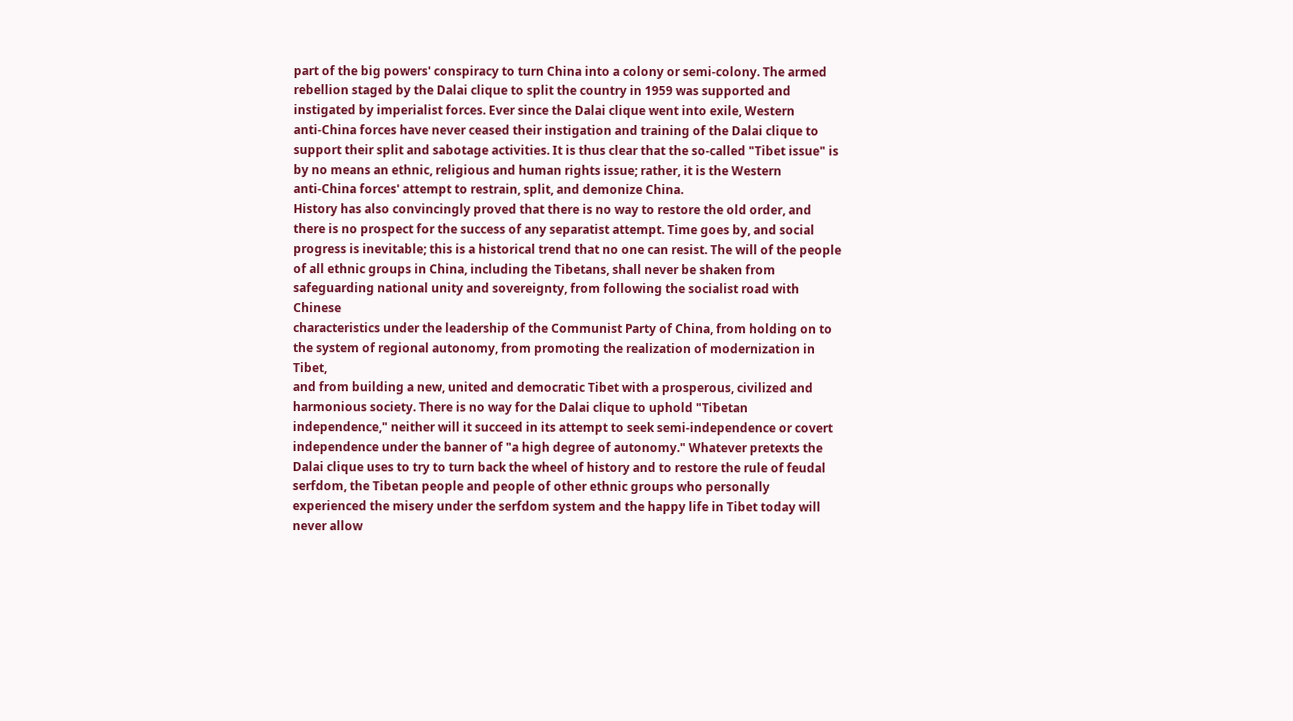part of the big powers' conspiracy to turn China into a colony or semi-colony. The armed
rebellion staged by the Dalai clique to split the country in 1959 was supported and
instigated by imperialist forces. Ever since the Dalai clique went into exile, Western
anti-China forces have never ceased their instigation and training of the Dalai clique to
support their split and sabotage activities. It is thus clear that the so-called "Tibet issue" is
by no means an ethnic, religious and human rights issue; rather, it is the Western
anti-China forces' attempt to restrain, split, and demonize China.
History has also convincingly proved that there is no way to restore the old order, and
there is no prospect for the success of any separatist attempt. Time goes by, and social
progress is inevitable; this is a historical trend that no one can resist. The will of the people
of all ethnic groups in China, including the Tibetans, shall never be shaken from
safeguarding national unity and sovereignty, from following the socialist road with Chinese
characteristics under the leadership of the Communist Party of China, from holding on to
the system of regional autonomy, from promoting the realization of modernization in Tibet,
and from building a new, united and democratic Tibet with a prosperous, civilized and
harmonious society. There is no way for the Dalai clique to uphold "Tibetan
independence," neither will it succeed in its attempt to seek semi-independence or covert
independence under the banner of "a high degree of autonomy." Whatever pretexts the
Dalai clique uses to try to turn back the wheel of history and to restore the rule of feudal
serfdom, the Tibetan people and people of other ethnic groups who personally
experienced the misery under the serfdom system and the happy life in Tibet today will
never allow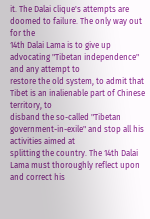it. The Dalai clique's attempts are doomed to failure. The only way out for the
14th Dalai Lama is to give up advocating "Tibetan independence" and any attempt to
restore the old system, to admit that Tibet is an inalienable part of Chinese territory, to
disband the so-called "Tibetan government-in-exile" and stop all his activities aimed at
splitting the country. The 14th Dalai Lama must thoroughly reflect upon and correct his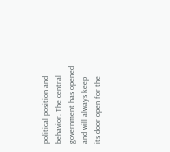political position and behavior. The central government has opened and will always keep
its door open for the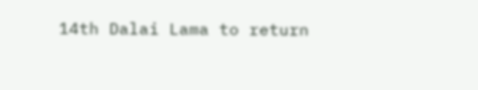14th Dalai Lama to return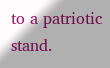to a patriotic stand.